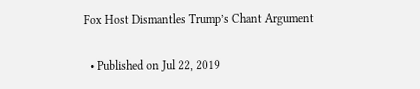Fox Host Dismantles Trump’s Chant Argument

  • Published on Jul 22, 2019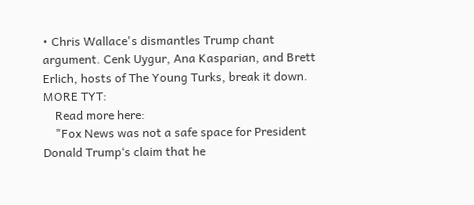• Chris Wallace's dismantles Trump chant argument. Cenk Uygur, Ana Kasparian, and Brett Erlich, hosts of The Young Turks, break it down. MORE TYT:
    Read more here:
    "Fox News was not a safe space for President Donald Trump‘s claim that he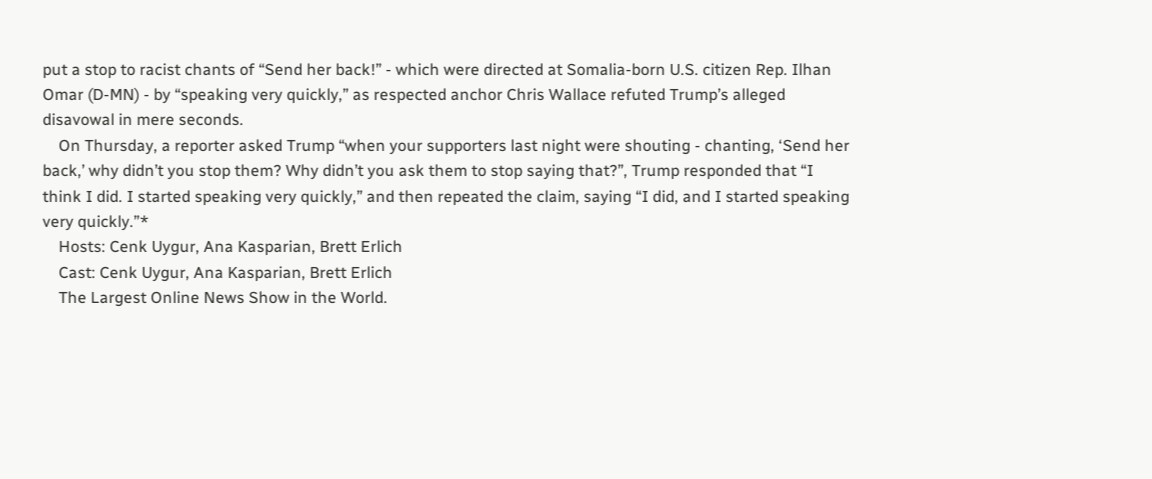put a stop to racist chants of “Send her back!” - which were directed at Somalia-born U.S. citizen Rep. Ilhan Omar (D-MN) - by “speaking very quickly,” as respected anchor Chris Wallace refuted Trump’s alleged disavowal in mere seconds.
    On Thursday, a reporter asked Trump “when your supporters last night were shouting - chanting, ‘Send her back,’ why didn’t you stop them? Why didn’t you ask them to stop saying that?”, Trump responded that “I think I did. I started speaking very quickly,” and then repeated the claim, saying “I did, and I started speaking very quickly.”*
    Hosts: Cenk Uygur, Ana Kasparian, Brett Erlich
    Cast: Cenk Uygur, Ana Kasparian, Brett Erlich
    The Largest Online News Show in the World.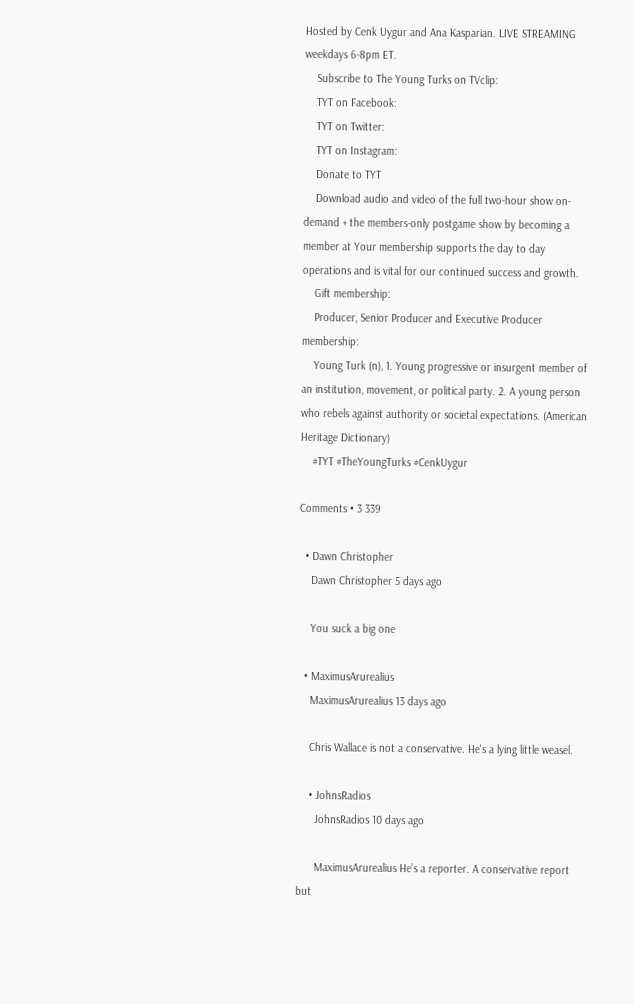Hosted by Cenk Uygur and Ana Kasparian. LIVE STREAMING weekdays 6-8pm ET.
    Subscribe to The Young Turks on TVclip:
    TYT on Facebook:
    TYT on Twitter:
    TYT on Instagram:
    Donate to TYT
    Download audio and video of the full two-hour show on-demand + the members-only postgame show by becoming a member at Your membership supports the day to day operations and is vital for our continued success and growth.
    Gift membership:
    Producer, Senior Producer and Executive Producer membership:
    Young Turk (n), 1. Young progressive or insurgent member of an institution, movement, or political party. 2. A young person who rebels against authority or societal expectations. (American Heritage Dictionary)
    #TYT #TheYoungTurks #CenkUygur

Comments • 3 339

  • Dawn Christopher
    Dawn Christopher 5 days ago

    You suck a big one

  • MaximusArurealius
    MaximusArurealius 13 days ago

    Chris Wallace is not a conservative. He's a lying little weasel.

    • JohnsRadios
      JohnsRadios 10 days ago

      MaximusArurealius He’s a reporter. A conservative report but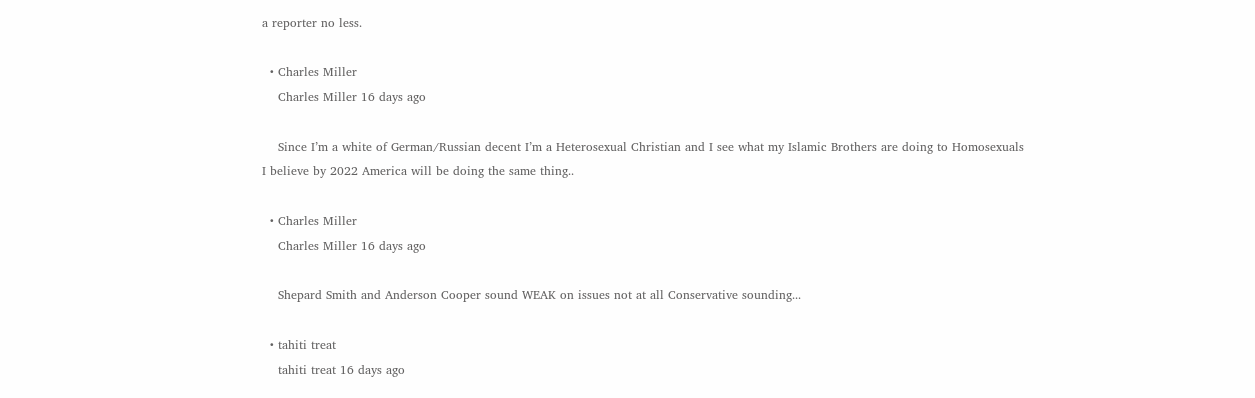a reporter no less.

  • Charles Miller
    Charles Miller 16 days ago

    Since I’m a white of German/Russian decent I’m a Heterosexual Christian and I see what my Islamic Brothers are doing to Homosexuals I believe by 2022 America will be doing the same thing..

  • Charles Miller
    Charles Miller 16 days ago

    Shepard Smith and Anderson Cooper sound WEAK on issues not at all Conservative sounding...

  • tahiti treat
    tahiti treat 16 days ago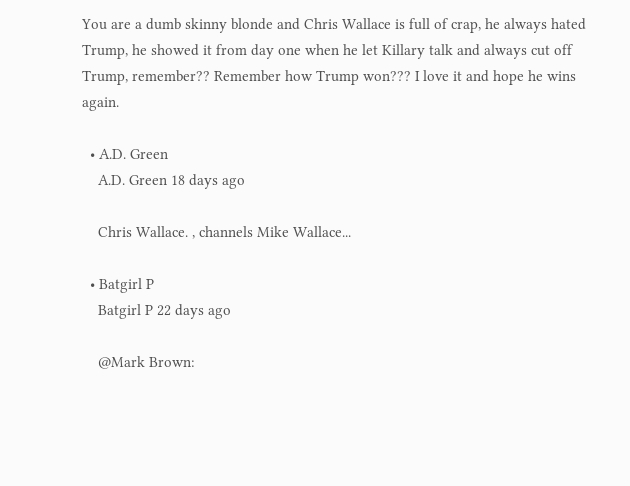You are a dumb skinny blonde and Chris Wallace is full of crap, he always hated Trump, he showed it from day one when he let Killary talk and always cut off Trump, remember?? Remember how Trump won??? I love it and hope he wins again.

  • A.D. Green
    A.D. Green 18 days ago

    Chris Wallace. , channels Mike Wallace...

  • Batgirl P
    Batgirl P 22 days ago

    @Mark Brown: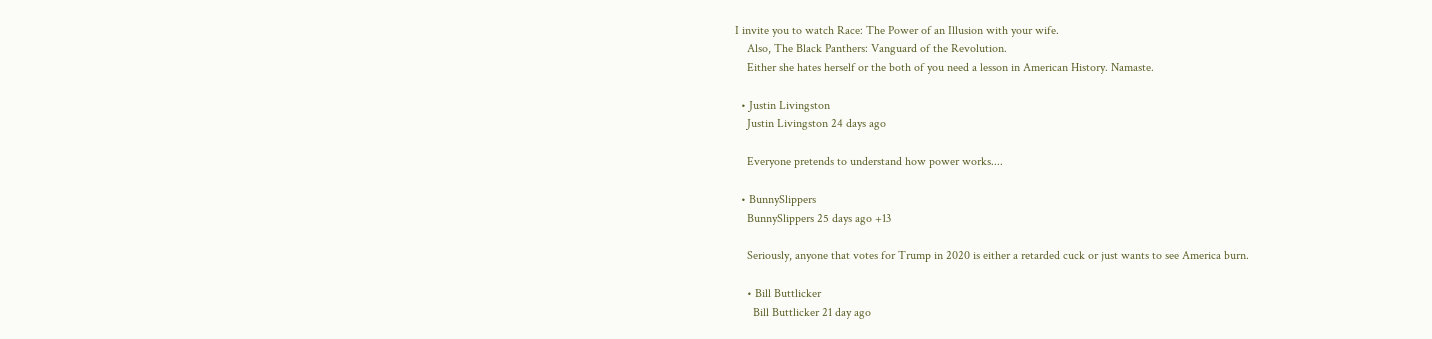I invite you to watch Race: The Power of an Illusion with your wife.
    Also, The Black Panthers: Vanguard of the Revolution.
    Either she hates herself or the both of you need a lesson in American History. Namaste.

  • Justin Livingston
    Justin Livingston 24 days ago

    Everyone pretends to understand how power works....

  • BunnySlippers
    BunnySlippers 25 days ago +13

    Seriously, anyone that votes for Trump in 2020 is either a retarded cuck or just wants to see America burn.

    • Bill Buttlicker
      Bill Buttlicker 21 day ago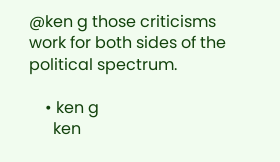@ken g those criticisms work for both sides of the political spectrum.

    • ken g
      ken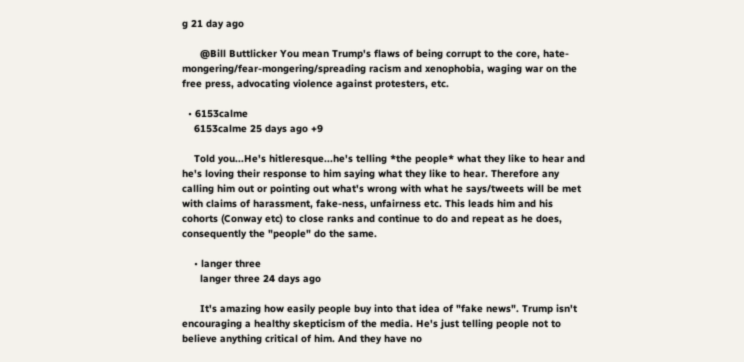g 21 day ago

      @Bill Buttlicker You mean Trump's flaws of being corrupt to the core, hate-mongering/fear-mongering/spreading racism and xenophobia, waging war on the free press, advocating violence against protesters, etc.

  • 6153calme
    6153calme 25 days ago +9

    Told you...He's hitleresque...he's telling *the people* what they like to hear and he's loving their response to him saying what they like to hear. Therefore any calling him out or pointing out what's wrong with what he says/tweets will be met with claims of harassment, fake-ness, unfairness etc. This leads him and his cohorts (Conway etc) to close ranks and continue to do and repeat as he does, consequently the "people" do the same.

    • langer three
      langer three 24 days ago

      It's amazing how easily people buy into that idea of "fake news". Trump isn't encouraging a healthy skepticism of the media. He's just telling people not to believe anything critical of him. And they have no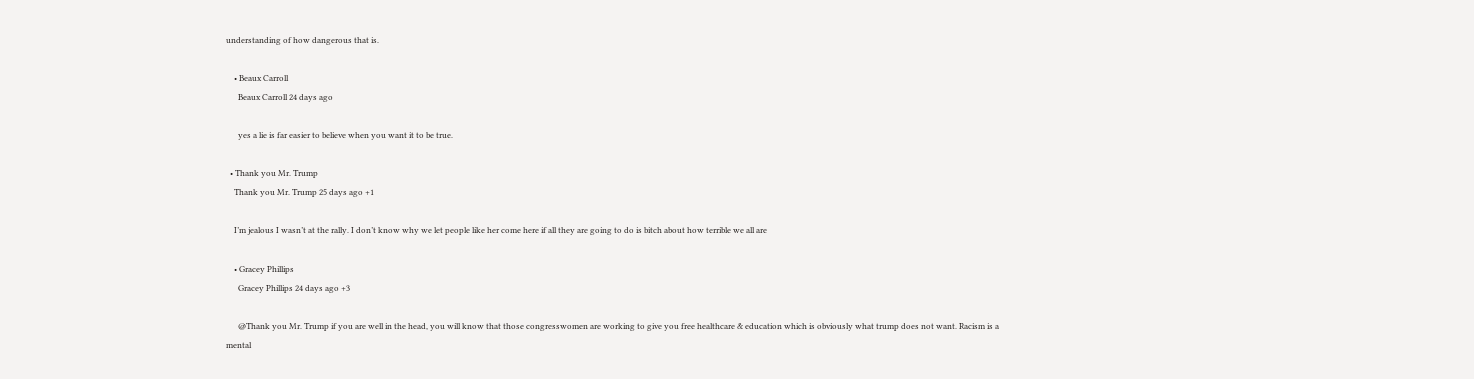understanding of how dangerous that is.

    • Beaux Carroll
      Beaux Carroll 24 days ago

      yes a lie is far easier to believe when you want it to be true.

  • Thank you Mr. Trump
    Thank you Mr. Trump 25 days ago +1

    I’m jealous I wasn’t at the rally. I don’t know why we let people like her come here if all they are going to do is bitch about how terrible we all are

    • Gracey Phillips
      Gracey Phillips 24 days ago +3

      @Thank you Mr. Trump if you are well in the head, you will know that those congresswomen are working to give you free healthcare & education which is obviously what trump does not want. Racism is a mental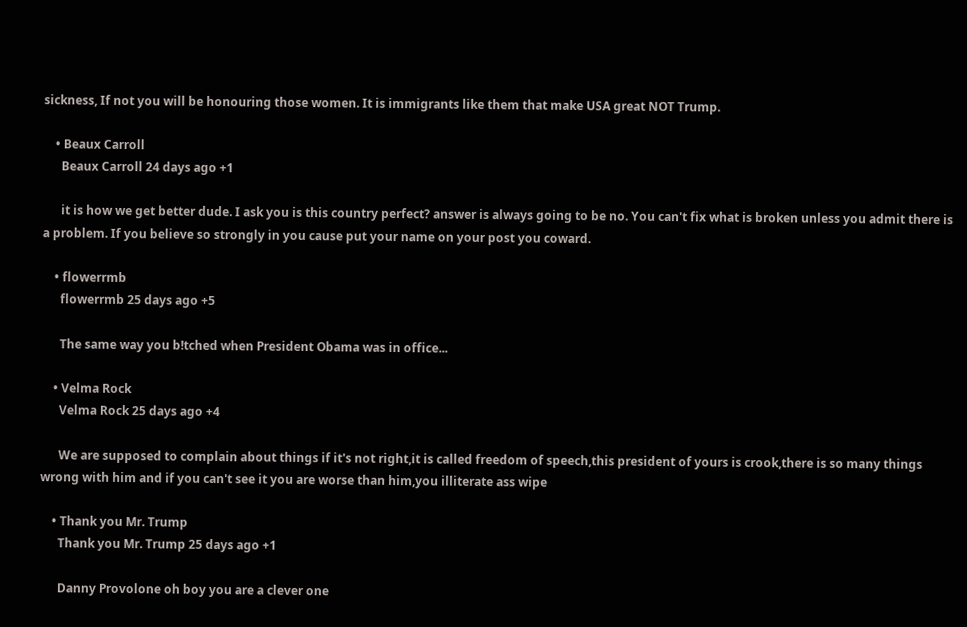sickness, If not you will be honouring those women. It is immigrants like them that make USA great NOT Trump.

    • Beaux Carroll
      Beaux Carroll 24 days ago +1

      it is how we get better dude. I ask you is this country perfect? answer is always going to be no. You can't fix what is broken unless you admit there is a problem. If you believe so strongly in you cause put your name on your post you coward.

    • flowerrmb
      flowerrmb 25 days ago +5

      The same way you b!tched when President Obama was in office...

    • Velma Rock
      Velma Rock 25 days ago +4

      We are supposed to complain about things if it's not right,it is called freedom of speech,this president of yours is crook,there is so many things wrong with him and if you can't see it you are worse than him,you illiterate ass wipe

    • Thank you Mr. Trump
      Thank you Mr. Trump 25 days ago +1

      Danny Provolone oh boy you are a clever one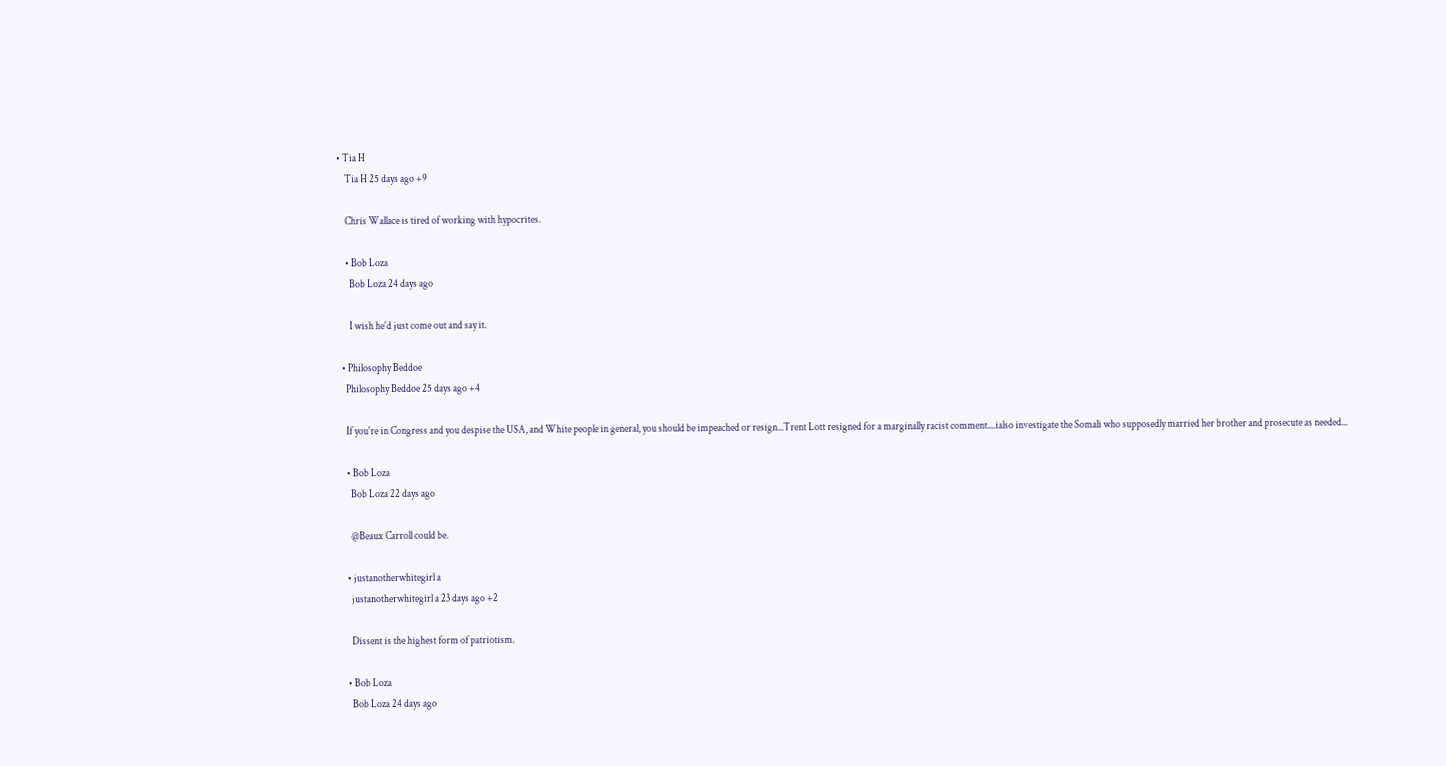• Tia H
    Tia H 25 days ago +9

    Chris Wallace is tired of working with hypocrites.

    • Bob Loza
      Bob Loza 24 days ago

      I wish he'd just come out and say it.

  • Philosophy Beddoe
    Philosophy Beddoe 25 days ago +4

    If you're in Congress and you despise the USA, and White people in general, you should be impeached or resign...Trent Lott resigned for a marginally racist comment....ialso investigate the Somali who supposedly married her brother and prosecute as needed...

    • Bob Loza
      Bob Loza 22 days ago

      @Beaux Carroll could be.

    • justanotherwhitegirl a
      justanotherwhitegirl a 23 days ago +2

      Dissent is the highest form of patriotism.

    • Bob Loza
      Bob Loza 24 days ago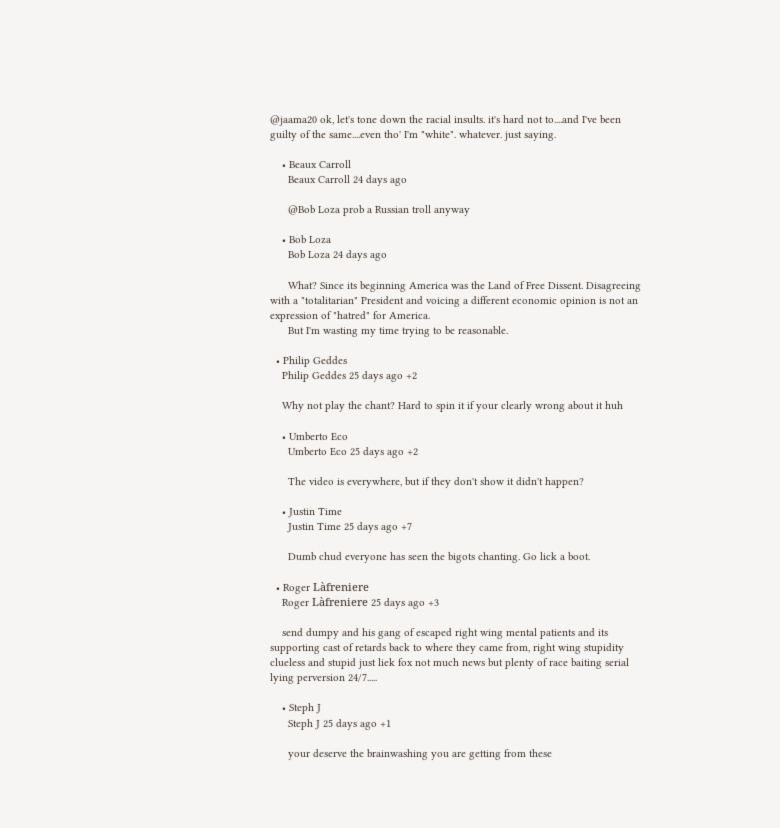@jaama20 ok, let's tone down the racial insults. it's hard not to....and I've been guilty of the same....even tho' I'm "white". whatever. just saying.

    • Beaux Carroll
      Beaux Carroll 24 days ago

      @Bob Loza prob a Russian troll anyway

    • Bob Loza
      Bob Loza 24 days ago

      What? Since its beginning America was the Land of Free Dissent. Disagreeing with a "totalitarian" President and voicing a different economic opinion is not an expression of "hatred" for America.
      But I'm wasting my time trying to be reasonable.

  • Philip Geddes
    Philip Geddes 25 days ago +2

    Why not play the chant? Hard to spin it if your clearly wrong about it huh

    • Umberto Eco
      Umberto Eco 25 days ago +2

      The video is everywhere, but if they don't show it didn't happen?

    • Justin Time
      Justin Time 25 days ago +7

      Dumb chud everyone has seen the bigots chanting. Go lick a boot.

  • Roger Làfreniere
    Roger Làfreniere 25 days ago +3

    send dumpy and his gang of escaped right wing mental patients and its supporting cast of retards back to where they came from, right wing stupidity clueless and stupid just liek fox not much news but plenty of race baiting serial lying perversion 24/7.....

    • Steph J
      Steph J 25 days ago +1

      your deserve the brainwashing you are getting from these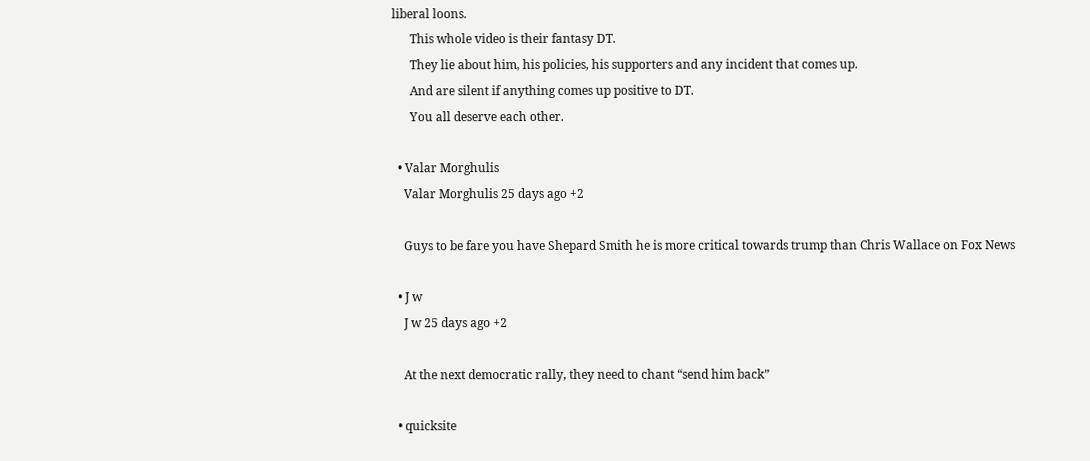liberal loons.
      This whole video is their fantasy DT.
      They lie about him, his policies, his supporters and any incident that comes up.
      And are silent if anything comes up positive to DT.
      You all deserve each other.

  • Valar Morghulis
    Valar Morghulis 25 days ago +2

    Guys to be fare you have Shepard Smith he is more critical towards trump than Chris Wallace on Fox News

  • J w
    J w 25 days ago +2

    At the next democratic rally, they need to chant “send him back”

  • quicksite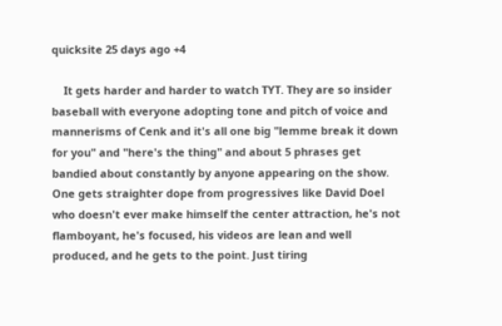quicksite 25 days ago +4

    It gets harder and harder to watch TYT. They are so insider baseball with everyone adopting tone and pitch of voice and mannerisms of Cenk and it's all one big "lemme break it down for you" and "here's the thing" and about 5 phrases get bandied about constantly by anyone appearing on the show. One gets straighter dope from progressives like David Doel who doesn't ever make himself the center attraction, he's not flamboyant, he's focused, his videos are lean and well produced, and he gets to the point. Just tiring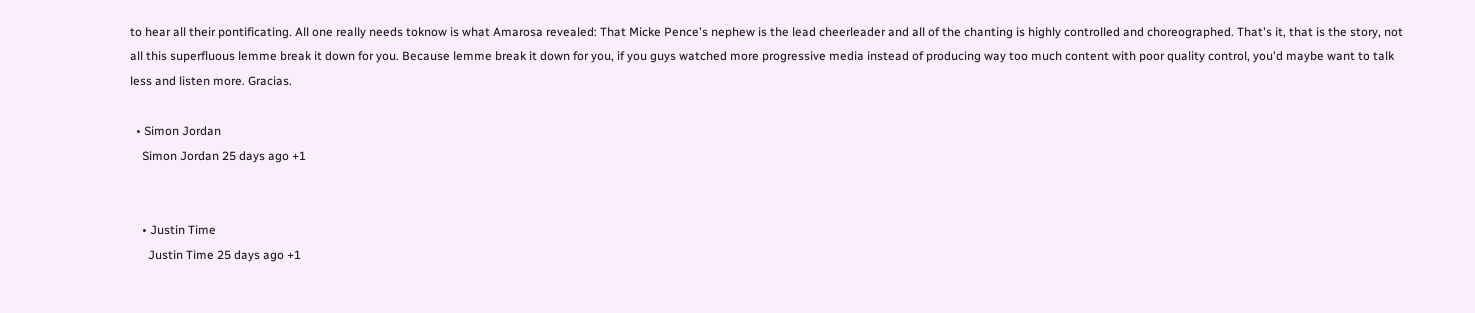to hear all their pontificating. All one really needs toknow is what Amarosa revealed: That Micke Pence's nephew is the lead cheerleader and all of the chanting is highly controlled and choreographed. That's it, that is the story, not all this superfluous lemme break it down for you. Because lemme break it down for you, if you guys watched more progressive media instead of producing way too much content with poor quality control, you'd maybe want to talk less and listen more. Gracias.

  • Simon Jordan
    Simon Jordan 25 days ago +1


    • Justin Time
      Justin Time 25 days ago +1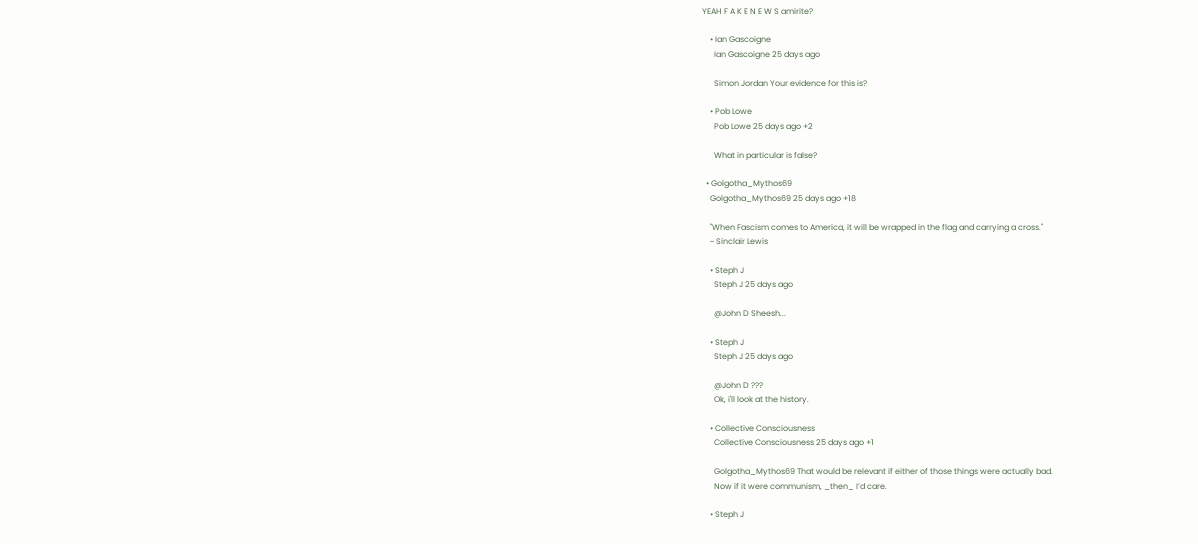YEAH F A K E N E W S amirite?

    • Ian Gascoigne
      Ian Gascoigne 25 days ago

      Simon Jordan Your evidence for this is?

    • Pob Lowe
      Pob Lowe 25 days ago +2

      What in particular is false?

  • Golgotha_Mythos69
    Golgotha_Mythos69 25 days ago +18

    "When Fascism comes to America, it will be wrapped in the flag and carrying a cross."
    ~ Sinclair Lewis

    • Steph J
      Steph J 25 days ago

      @John D Sheesh...

    • Steph J
      Steph J 25 days ago

      @John D ???
      Ok, i'll look at the history.

    • Collective Consciousness
      Collective Consciousness 25 days ago +1

      Golgotha_Mythos69 That would be relevant if either of those things were actually bad.
      Now if it were communism, _then_ I’d care.

    • Steph J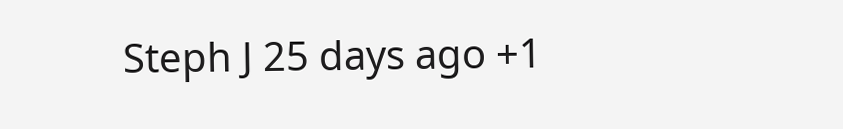Steph J 25 days ago +1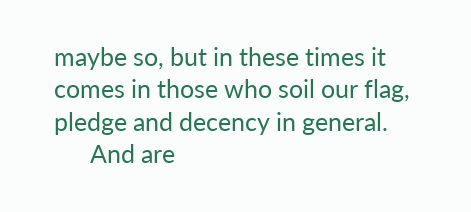maybe so, but in these times it comes in those who soil our flag, pledge and decency in general.
      And are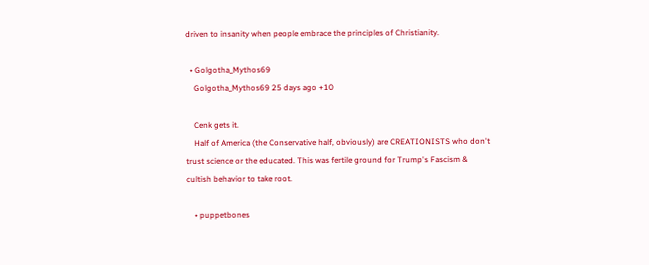driven to insanity when people embrace the principles of Christianity.

  • Golgotha_Mythos69
    Golgotha_Mythos69 25 days ago +10

    Cenk gets it.
    Half of America (the Conservative half, obviously) are CREATIONISTS who don't trust science or the educated. This was fertile ground for Trump's Fascism & cultish behavior to take root.

    • puppetbones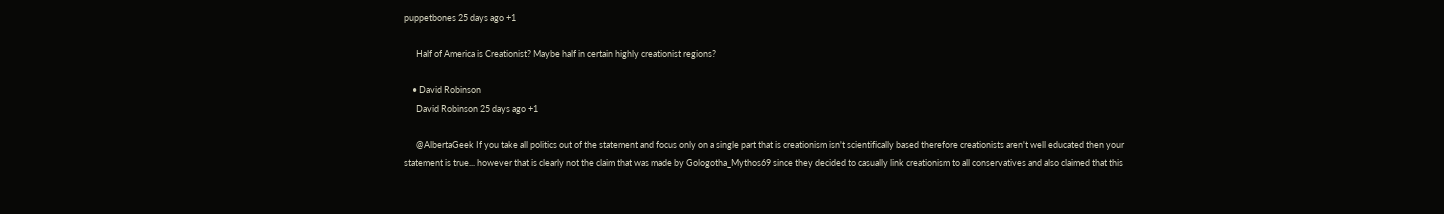puppetbones 25 days ago +1

      Half of America is Creationist? Maybe half in certain highly creationist regions?

    • David Robinson
      David Robinson 25 days ago +1

      @AlbertaGeek If you take all politics out of the statement and focus only on a single part that is creationism isn't scientifically based therefore creationists aren't well educated then your statement is true... however that is clearly not the claim that was made by Gologotha_Mythos69 since they decided to casually link creationism to all conservatives and also claimed that this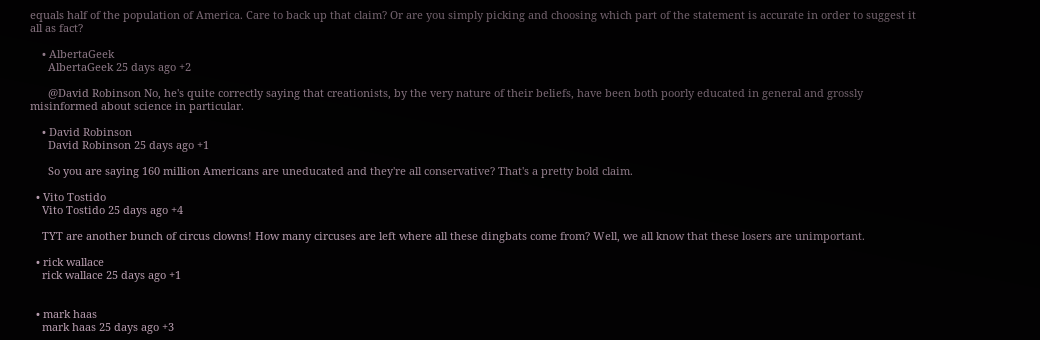equals half of the population of America. Care to back up that claim? Or are you simply picking and choosing which part of the statement is accurate in order to suggest it all as fact?

    • AlbertaGeek
      AlbertaGeek 25 days ago +2

      @David Robinson No, he's quite correctly saying that creationists, by the very nature of their beliefs, have been both poorly educated in general and grossly misinformed about science in particular.

    • David Robinson
      David Robinson 25 days ago +1

      So you are saying 160 million Americans are uneducated and they're all conservative? That's a pretty bold claim.

  • Vito Tostido
    Vito Tostido 25 days ago +4

    TYT are another bunch of circus clowns! How many circuses are left where all these dingbats come from? Well, we all know that these losers are unimportant.

  • rick wallace
    rick wallace 25 days ago +1


  • mark haas
    mark haas 25 days ago +3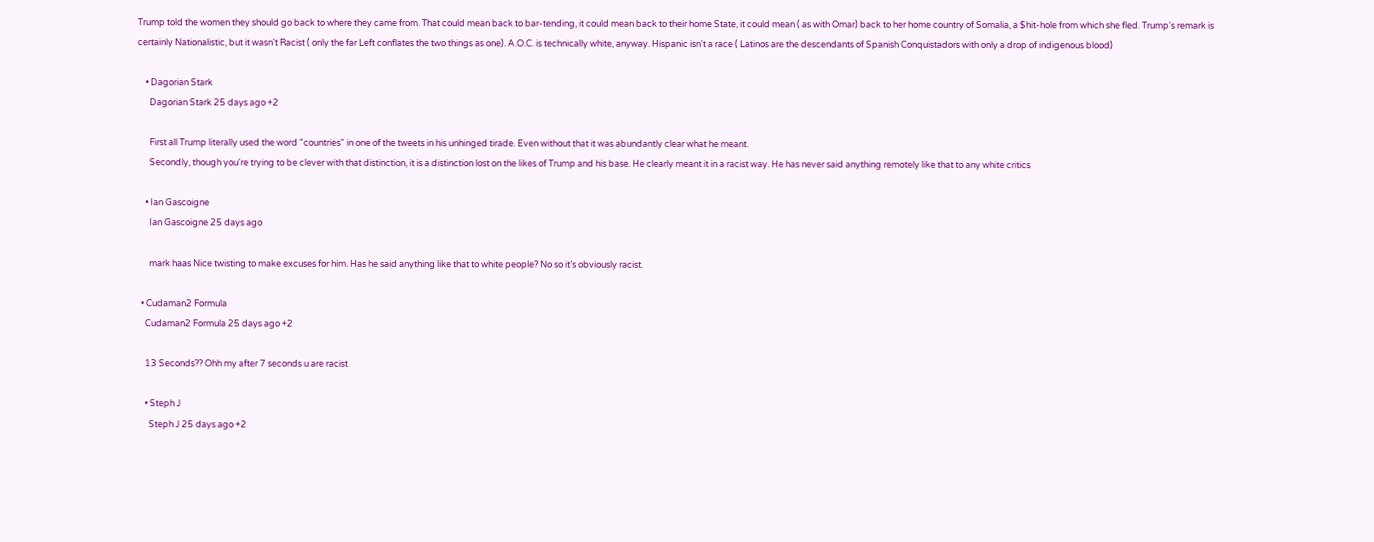Trump told the women they should go back to where they came from. That could mean back to bar-tending, it could mean back to their home State, it could mean ( as with Omar) back to her home country of Somalia, a $hit-hole from which she fled. Trump's remark is certainly Nationalistic, but it wasn't Racist ( only the far Left conflates the two things as one). A.O.C. is technically white, anyway. Hispanic isn't a race ( Latinos are the descendants of Spanish Conquistadors with only a drop of indigenous blood)

    • Dagorian Stark
      Dagorian Stark 25 days ago +2

      First all Trump literally used the word "countries" in one of the tweets in his unhinged tirade. Even without that it was abundantly clear what he meant.
      Secondly, though you're trying to be clever with that distinction, it is a distinction lost on the likes of Trump and his base. He clearly meant it in a racist way. He has never said anything remotely like that to any white critics

    • Ian Gascoigne
      Ian Gascoigne 25 days ago

      mark haas Nice twisting to make excuses for him. Has he said anything like that to white people? No so it’s obviously racist.

  • Cudaman2 Formula
    Cudaman2 Formula 25 days ago +2

    13 Seconds?? Ohh my after 7 seconds u are racist

    • Steph J
      Steph J 25 days ago +2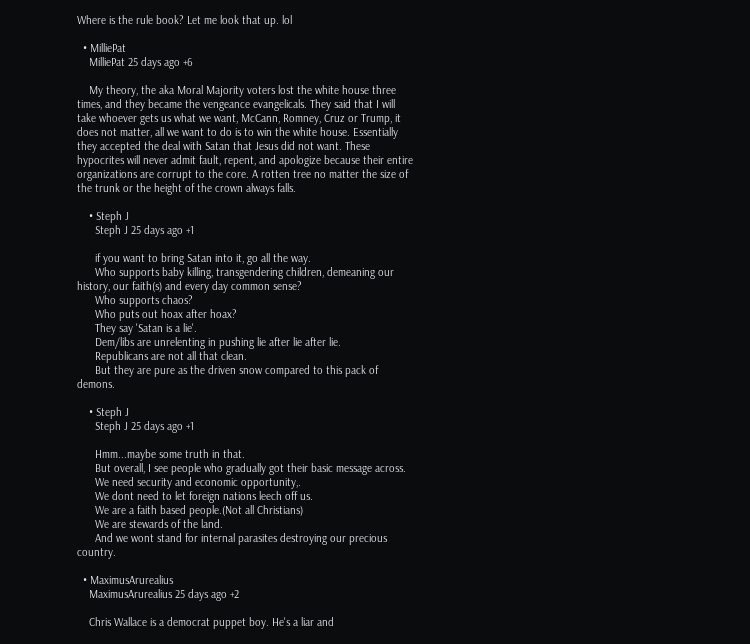Where is the rule book? Let me look that up. lol

  • MilliePat
    MilliePat 25 days ago +6

    My theory, the aka Moral Majority voters lost the white house three times, and they became the vengeance evangelicals. They said that I will take whoever gets us what we want, McCann, Romney, Cruz or Trump, it does not matter, all we want to do is to win the white house. Essentially they accepted the deal with Satan that Jesus did not want. These hypocrites will never admit fault, repent, and apologize because their entire organizations are corrupt to the core. A rotten tree no matter the size of the trunk or the height of the crown always falls.

    • Steph J
      Steph J 25 days ago +1

      if you want to bring Satan into it, go all the way.
      Who supports baby killing, transgendering children, demeaning our history, our faith(s) and every day common sense?
      Who supports chaos?
      Who puts out hoax after hoax?
      They say 'Satan is a lie'.
      Dem/libs are unrelenting in pushing lie after lie after lie.
      Republicans are not all that clean.
      But they are pure as the driven snow compared to this pack of demons.

    • Steph J
      Steph J 25 days ago +1

      Hmm...maybe some truth in that.
      But overall, I see people who gradually got their basic message across.
      We need security and economic opportunity,.
      We dont need to let foreign nations leech off us.
      We are a faith based people.(Not all Christians)
      We are stewards of the land.
      And we wont stand for internal parasites destroying our precious country.

  • MaximusArurealius
    MaximusArurealius 25 days ago +2

    Chris Wallace is a democrat puppet boy. He's a liar and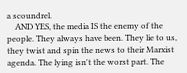a scoundrel.
    AND YES, the media IS the enemy of the people. They always have been. They lie to us, they twist and spin the news to their Marxist agenda. The lying isn't the worst part. The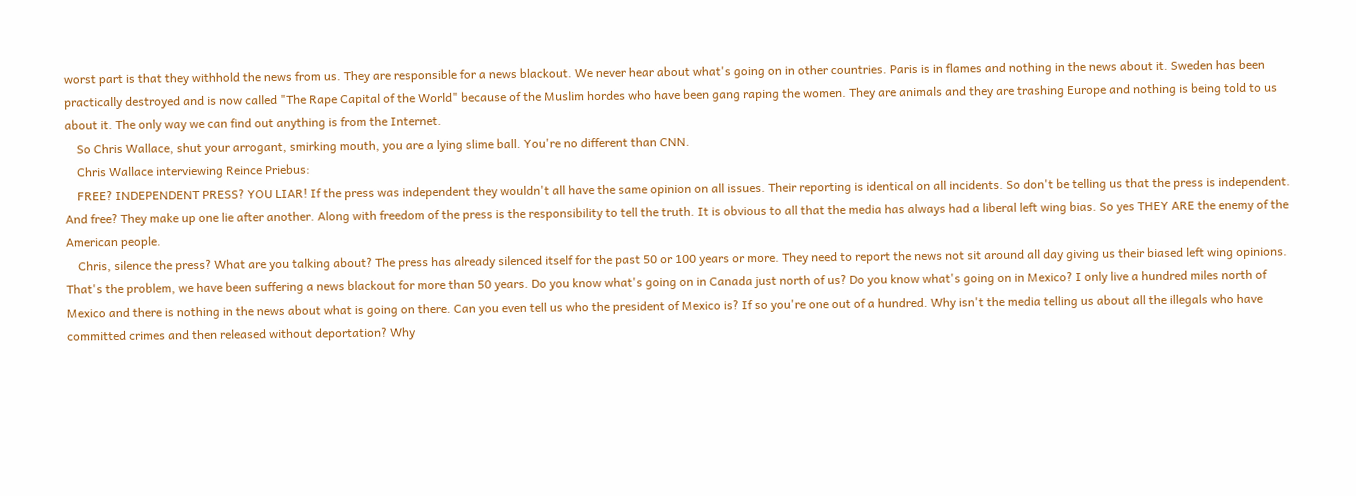worst part is that they withhold the news from us. They are responsible for a news blackout. We never hear about what's going on in other countries. Paris is in flames and nothing in the news about it. Sweden has been practically destroyed and is now called "The Rape Capital of the World" because of the Muslim hordes who have been gang raping the women. They are animals and they are trashing Europe and nothing is being told to us about it. The only way we can find out anything is from the Internet.
    So Chris Wallace, shut your arrogant, smirking mouth, you are a lying slime ball. You're no different than CNN.
    Chris Wallace interviewing Reince Priebus:
    FREE? INDEPENDENT PRESS? YOU LIAR! If the press was independent they wouldn't all have the same opinion on all issues. Their reporting is identical on all incidents. So don't be telling us that the press is independent. And free? They make up one lie after another. Along with freedom of the press is the responsibility to tell the truth. It is obvious to all that the media has always had a liberal left wing bias. So yes THEY ARE the enemy of the American people.
    Chris, silence the press? What are you talking about? The press has already silenced itself for the past 50 or 100 years or more. They need to report the news not sit around all day giving us their biased left wing opinions. That's the problem, we have been suffering a news blackout for more than 50 years. Do you know what's going on in Canada just north of us? Do you know what's going on in Mexico? I only live a hundred miles north of Mexico and there is nothing in the news about what is going on there. Can you even tell us who the president of Mexico is? If so you're one out of a hundred. Why isn't the media telling us about all the illegals who have committed crimes and then released without deportation? Why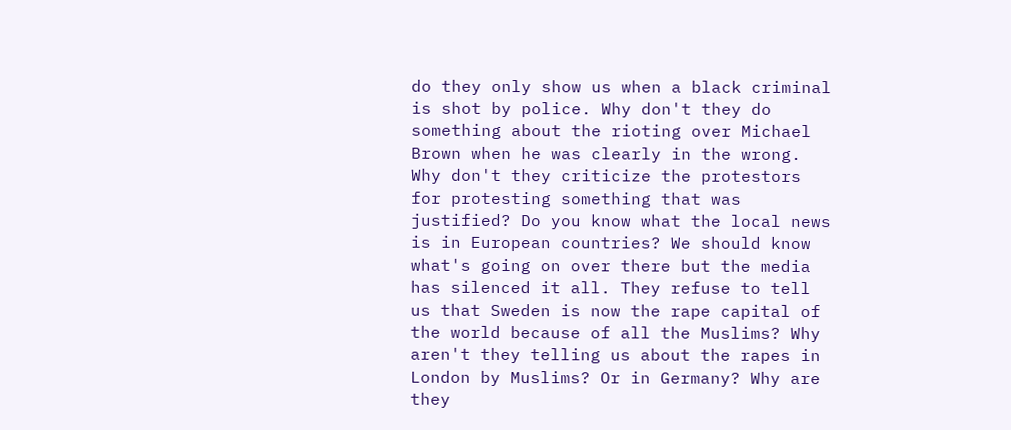do they only show us when a black criminal is shot by police. Why don't they do something about the rioting over Michael Brown when he was clearly in the wrong. Why don't they criticize the protestors for protesting something that was justified? Do you know what the local news is in European countries? We should know what's going on over there but the media has silenced it all. They refuse to tell us that Sweden is now the rape capital of the world because of all the Muslims? Why aren't they telling us about the rapes in London by Muslims? Or in Germany? Why are they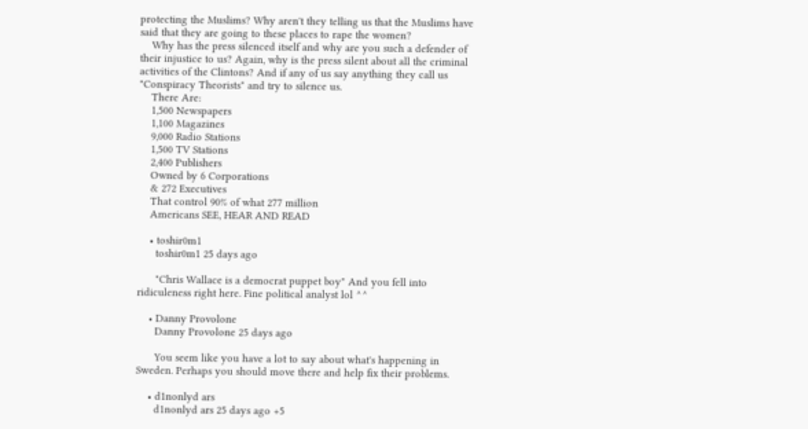protecting the Muslims? Why aren't they telling us that the Muslims have said that they are going to these places to rape the women?
    Why has the press silenced itself and why are you such a defender of their injustice to us? Again, why is the press silent about all the criminal activities of the Clintons? And if any of us say anything they call us "Conspiracy Theorists" and try to silence us.
    There Are:
    1,500 Newspapers
    1,100 Magazines
    9,000 Radio Stations
    1,500 TV Stations
    2,400 Publishers
    Owned by 6 Corporations
    & 272 Executives
    That control 90% of what 277 million
    Americans SEE, HEAR AND READ

    • toshir0m1
      toshir0m1 25 days ago

      "Chris Wallace is a democrat puppet boy" And you fell into ridiculeness right here. Fine political analyst lol ^^

    • Danny Provolone
      Danny Provolone 25 days ago

      You seem like you have a lot to say about what's happening in Sweden. Perhaps you should move there and help fix their problems.

    • d1nonlyd ars
      d1nonlyd ars 25 days ago +5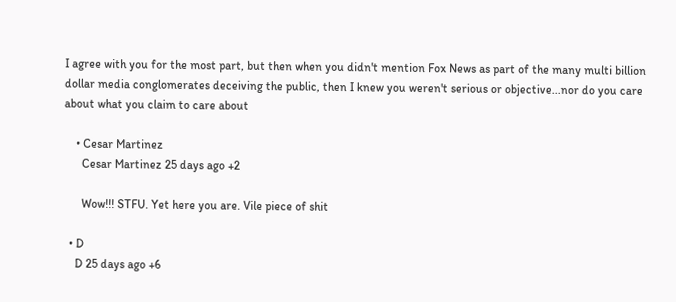I agree with you for the most part, but then when you didn't mention Fox News as part of the many multi billion dollar media conglomerates deceiving the public, then I knew you weren't serious or objective...nor do you care about what you claim to care about

    • Cesar Martinez
      Cesar Martinez 25 days ago +2

      Wow!!! STFU. Yet here you are. Vile piece of shit

  • D
    D 25 days ago +6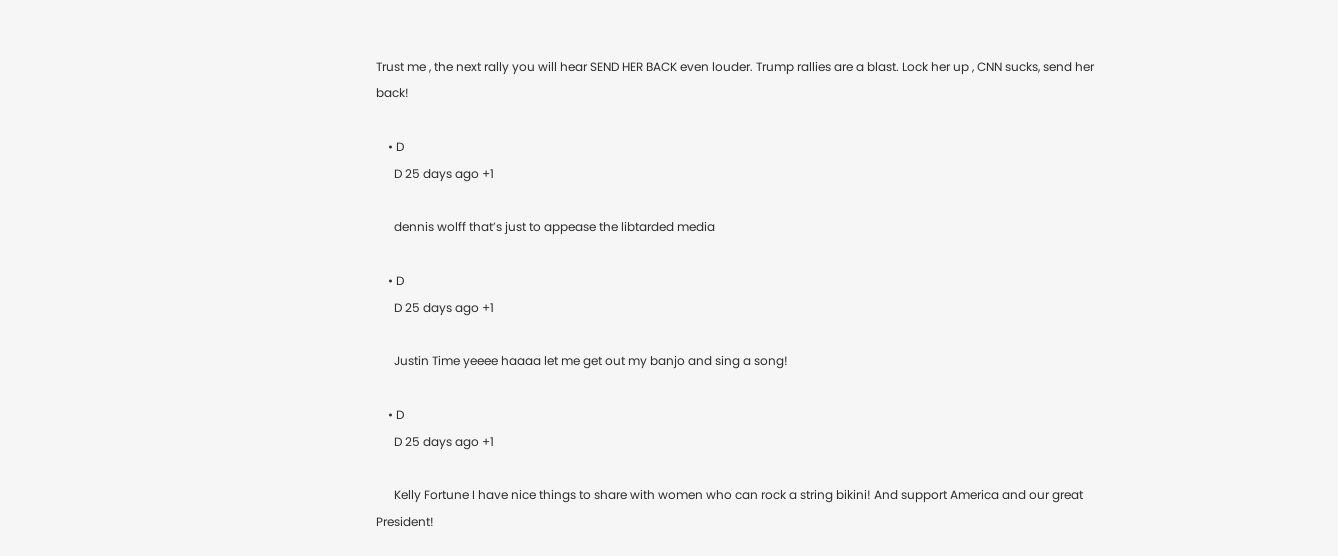Trust me , the next rally you will hear SEND HER BACK even louder. Trump rallies are a blast. Lock her up , CNN sucks, send her back!

    • D
      D 25 days ago +1

      dennis wolff that’s just to appease the libtarded media

    • D
      D 25 days ago +1

      Justin Time yeeee haaaa let me get out my banjo and sing a song!

    • D
      D 25 days ago +1

      Kelly Fortune I have nice things to share with women who can rock a string bikini! And support America and our great President!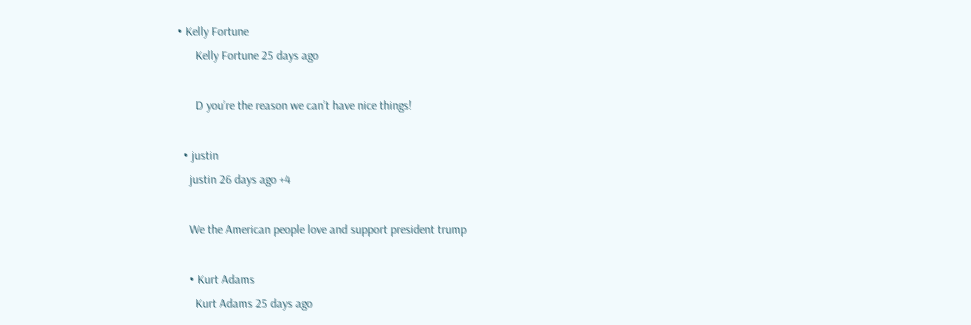• Kelly Fortune
      Kelly Fortune 25 days ago

      D you’re the reason we can’t have nice things!

  • justin
    justin 26 days ago +4

    We the American people love and support president trump

    • Kurt Adams
      Kurt Adams 25 days ago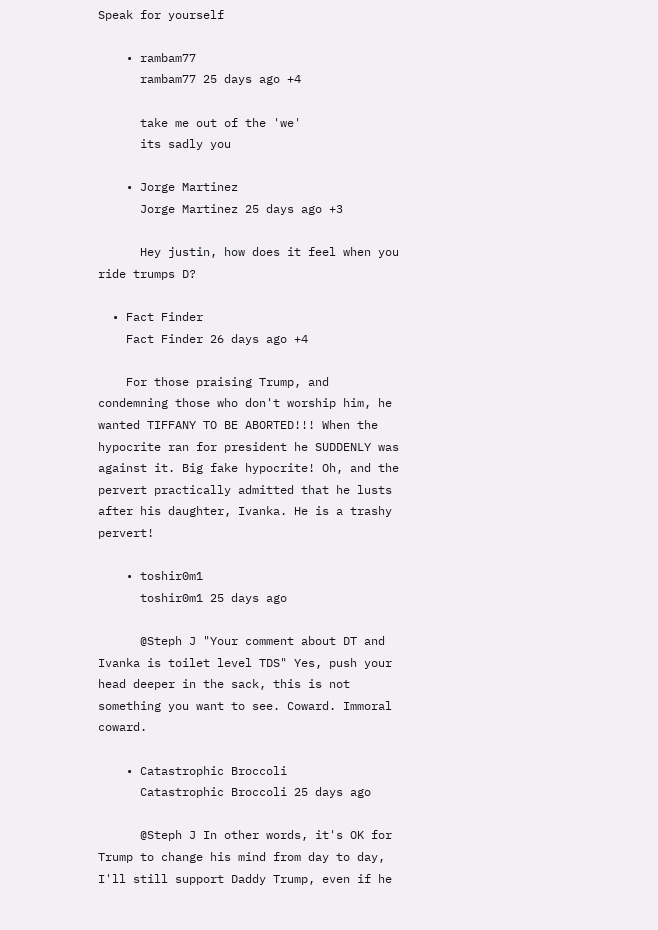Speak for yourself

    • rambam77
      rambam77 25 days ago +4

      take me out of the 'we'
      its sadly you

    • Jorge Martinez
      Jorge Martinez 25 days ago +3

      Hey justin, how does it feel when you ride trumps D?

  • Fact Finder
    Fact Finder 26 days ago +4

    For those praising Trump, and condemning those who don't worship him, he wanted TIFFANY TO BE ABORTED!!! When the hypocrite ran for president he SUDDENLY was against it. Big fake hypocrite! Oh, and the pervert practically admitted that he lusts after his daughter, Ivanka. He is a trashy pervert!

    • toshir0m1
      toshir0m1 25 days ago

      @Steph J "Your comment about DT and Ivanka is toilet level TDS" Yes, push your head deeper in the sack, this is not something you want to see. Coward. Immoral coward.

    • Catastrophic Broccoli
      Catastrophic Broccoli 25 days ago

      @Steph J In other words, it's OK for Trump to change his mind from day to day, I'll still support Daddy Trump, even if he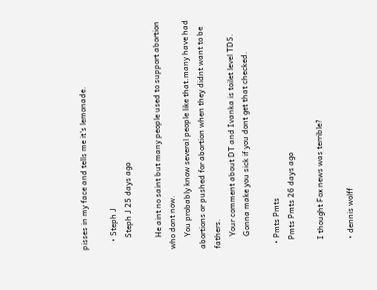pisses in my face and tells me it's lemonade.

    • Steph J
      Steph J 25 days ago

      He aint no saint but many people used to support abortion who dont now.
      You probably know several people like that.many have had abortions or pushed for abortion when they didnt want to be fathers.
      Your comment about DT and Ivanka is toilet level TDS.
      Gonna make you sick if you dont get that checked.

  • Pmts Pmts
    Pmts Pmts 26 days ago

    I thought Fox news was terrible?

    • dennis wolff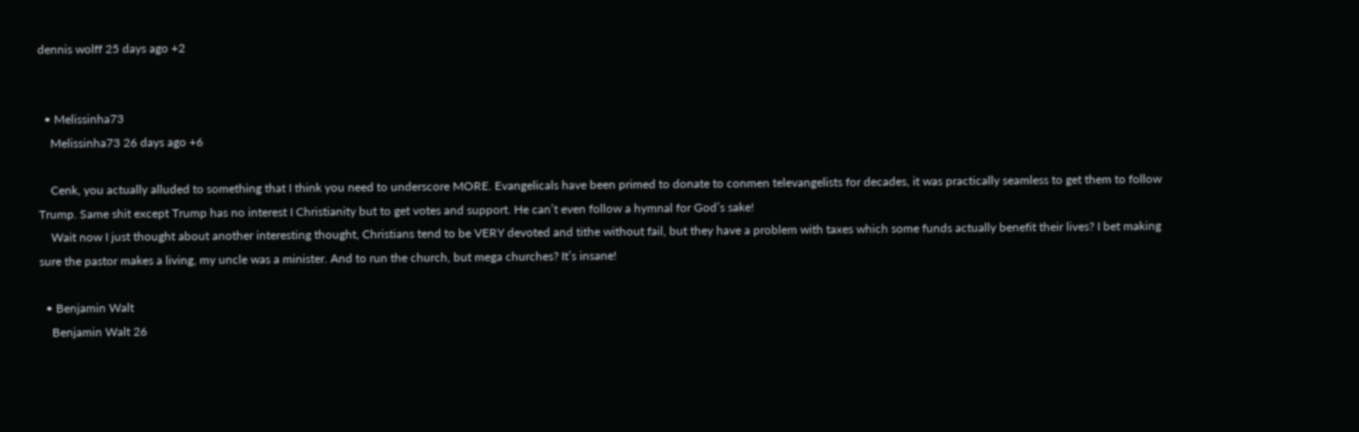dennis wolff 25 days ago +2


  • Melissinha73
    Melissinha73 26 days ago +6

    Cenk, you actually alluded to something that I think you need to underscore MORE. Evangelicals have been primed to donate to conmen televangelists for decades, it was practically seamless to get them to follow Trump. Same shit except Trump has no interest I Christianity but to get votes and support. He can’t even follow a hymnal for God’s sake!
    Wait now I just thought about another interesting thought, Christians tend to be VERY devoted and tithe without fail, but they have a problem with taxes which some funds actually benefit their lives? I bet making sure the pastor makes a living, my uncle was a minister. And to run the church, but mega churches? It’s insane!

  • Benjamin Walt
    Benjamin Walt 26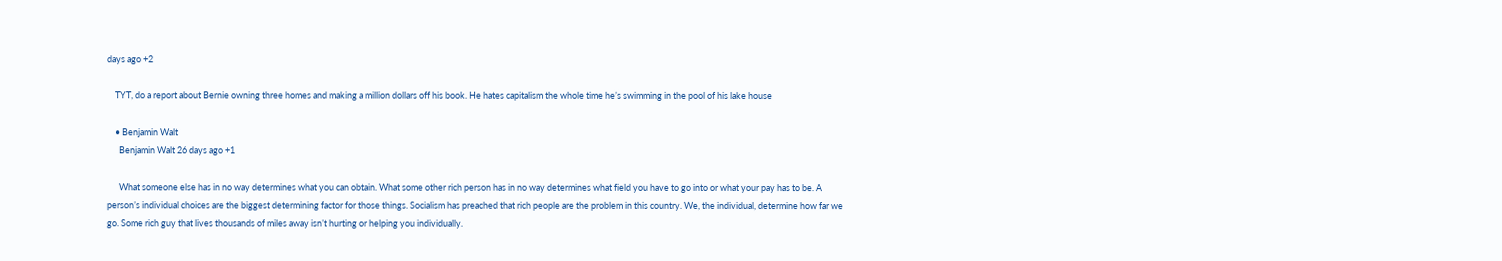days ago +2

    TYT, do a report about Bernie owning three homes and making a million dollars off his book. He hates capitalism the whole time he’s swimming in the pool of his lake house

    • Benjamin Walt
      Benjamin Walt 26 days ago +1

      What someone else has in no way determines what you can obtain. What some other rich person has in no way determines what field you have to go into or what your pay has to be. A person’s individual choices are the biggest determining factor for those things. Socialism has preached that rich people are the problem in this country. We, the individual, determine how far we go. Some rich guy that lives thousands of miles away isn’t hurting or helping you individually.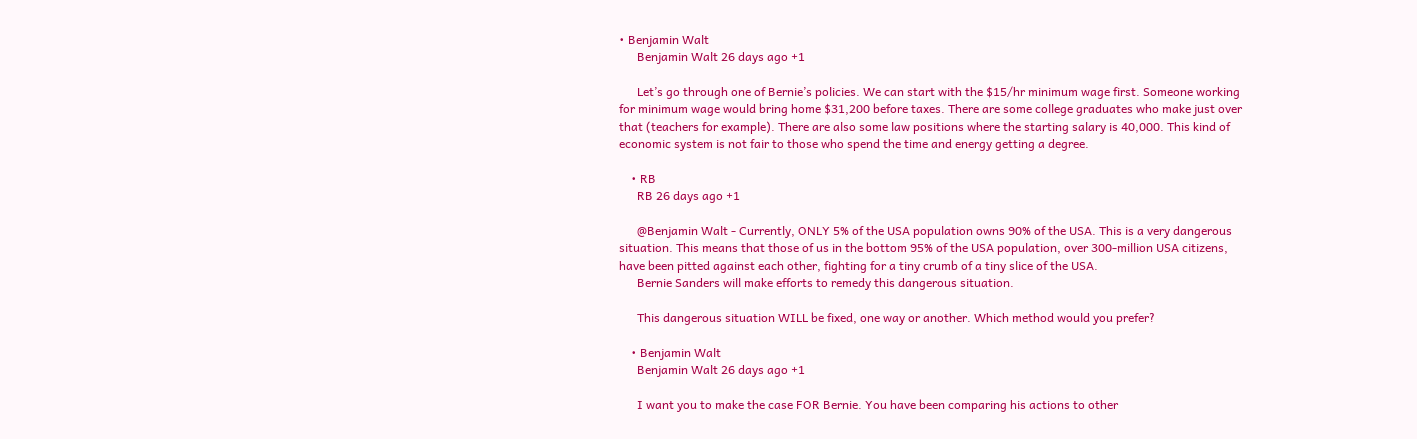• Benjamin Walt
      Benjamin Walt 26 days ago +1

      Let’s go through one of Bernie’s policies. We can start with the $15/hr minimum wage first. Someone working for minimum wage would bring home $31,200 before taxes. There are some college graduates who make just over that (teachers for example). There are also some law positions where the starting salary is 40,000. This kind of economic system is not fair to those who spend the time and energy getting a degree.

    • RB
      RB 26 days ago +1

      @Benjamin Walt - Currently, ONLY 5% of the USA population owns 90% of the USA. This is a very dangerous situation. This means that those of us in the bottom 95% of the USA population, over 300-million USA citizens, have been pitted against each other, fighting for a tiny crumb of a tiny slice of the USA.
      Bernie Sanders will make efforts to remedy this dangerous situation.

      This dangerous situation WILL be fixed, one way or another. Which method would you prefer?

    • Benjamin Walt
      Benjamin Walt 26 days ago +1

      I want you to make the case FOR Bernie. You have been comparing his actions to other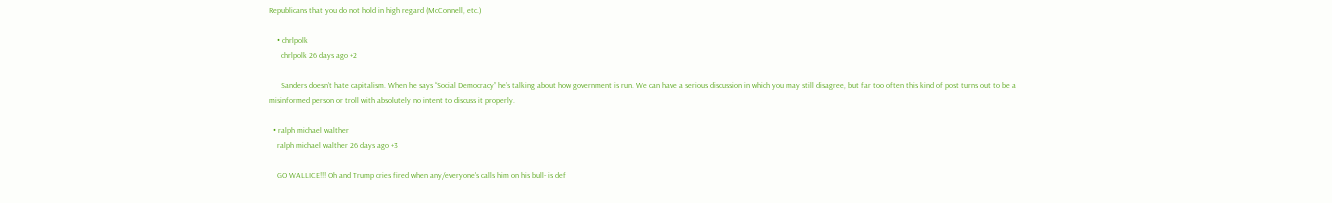Republicans that you do not hold in high regard (McConnell, etc.)

    • chrlpolk
      chrlpolk 26 days ago +2

      Sanders doesn’t hate capitalism. When he says “Social Democracy” he’s talking about how government is run. We can have a serious discussion in which you may still disagree, but far too often this kind of post turns out to be a misinformed person or troll with absolutely no intent to discuss it properly.

  • ralph michael walther
    ralph michael walther 26 days ago +3

    GO WALLICE!!! Oh and Trump cries fired when any/everyone's calls him on his bull- is def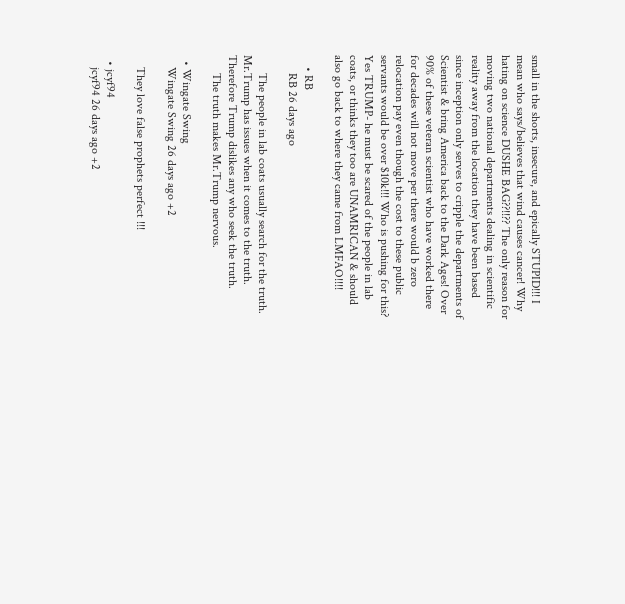small in the shorts, insecure, and epically STUPID!!! I mean who says/believes that wind causes cancer! Why hating on science DUSHE BAG??!!?? The only reason for moving two national departments dealing in scientific reality away from the location they have been based since inception only serves to cripple the departments of Scientist & bring America back to the Dark Ages! Over 90% of these veteran scientist who have worked there for decades will not move per there would b zero relocation pay even though the cost to these public servants would be over $10k!!! Who is pushing for this? Yes TRUMP- he must be scared of the people in lab coats, or thinks they too are UNAMRICAN & should also go back to where they came from LMFAO!!!!

    • RB
      RB 26 days ago

      The people in lab coats usually search for the truth. Mr.Trump has issues when it comes to the truth. Therefore Trump dislikes any who seek the truth.
      The truth makes Mr.Trump nervous.

  • Wingate Swing
    Wingate Swing 26 days ago +2

    They love false prophets perfect !!!

  • jcyf94
    jcyf94 26 days ago +2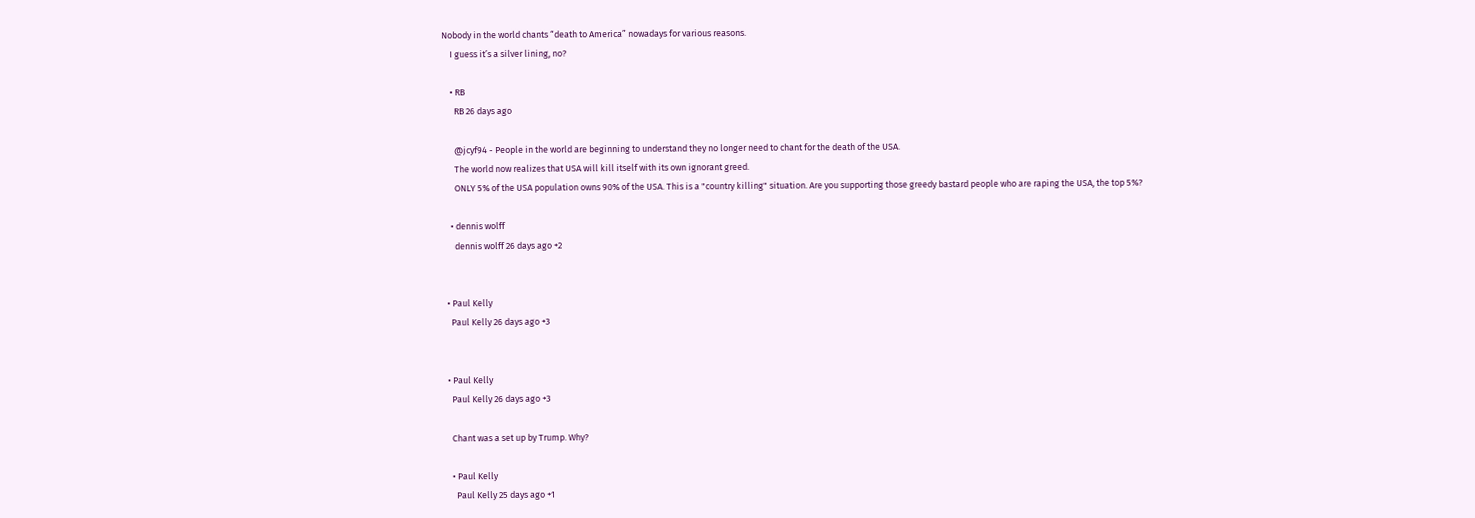Nobody in the world chants “death to America” nowadays for various reasons.
    I guess it’s a silver lining, no?

    • RB
      RB 26 days ago

      @jcyf94 - People in the world are beginning to understand they no longer need to chant for the death of the USA.
      The world now realizes that USA will kill itself with its own ignorant greed.
      ONLY 5% of the USA population owns 90% of the USA. This is a "country killing" situation. Are you supporting those greedy bastard people who are raping the USA, the top 5%?

    • dennis wolff
      dennis wolff 26 days ago +2


  • Paul Kelly
    Paul Kelly 26 days ago +3


  • Paul Kelly
    Paul Kelly 26 days ago +3

    Chant was a set up by Trump. Why?

    • Paul Kelly
      Paul Kelly 25 days ago +1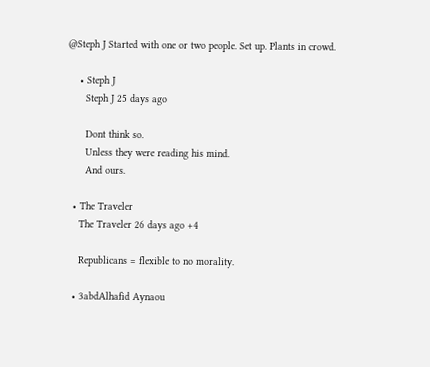@Steph J Started with one or two people. Set up. Plants in crowd.

    • Steph J
      Steph J 25 days ago

      Dont think so.
      Unless they were reading his mind.
      And ours.

  • The Traveler
    The Traveler 26 days ago +4

    Republicans = flexible to no morality.

  • 3abdAlhafid Aynaou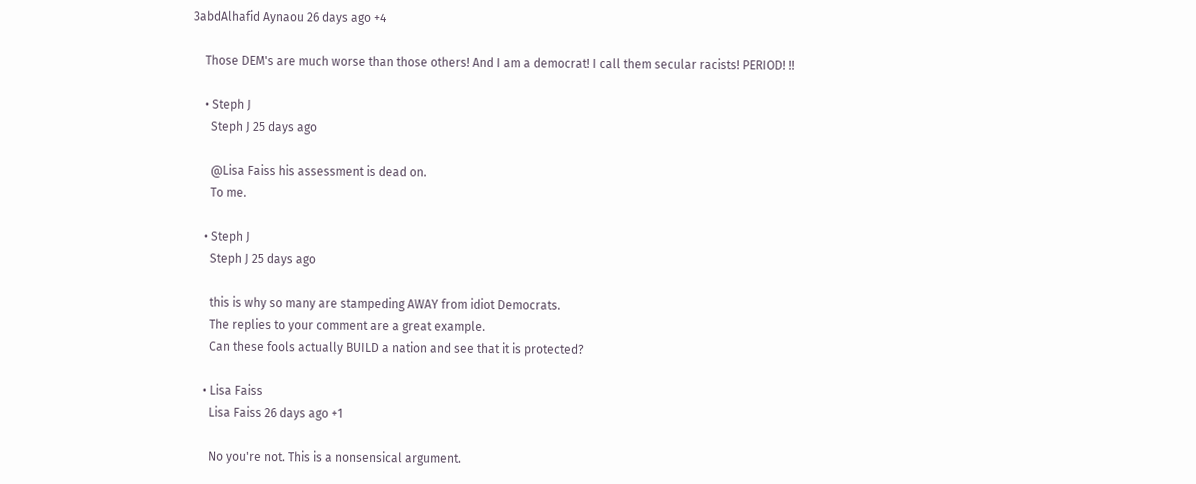3abdAlhafid Aynaou 26 days ago +4

    Those DEM's are much worse than those others! And I am a democrat! I call them secular racists! PERIOD! !!

    • Steph J
      Steph J 25 days ago

      @Lisa Faiss his assessment is dead on.
      To me.

    • Steph J
      Steph J 25 days ago

      this is why so many are stampeding AWAY from idiot Democrats.
      The replies to your comment are a great example.
      Can these fools actually BUILD a nation and see that it is protected?

    • Lisa Faiss
      Lisa Faiss 26 days ago +1

      No you're not. This is a nonsensical argument.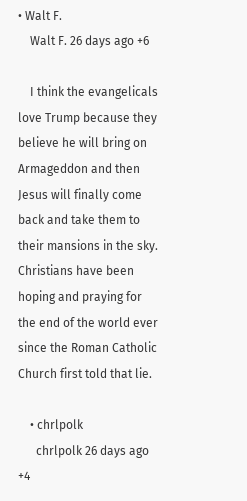• Walt F.
    Walt F. 26 days ago +6

    I think the evangelicals love Trump because they believe he will bring on Armageddon and then Jesus will finally come back and take them to their mansions in the sky. Christians have been hoping and praying for the end of the world ever since the Roman Catholic Church first told that lie.

    • chrlpolk
      chrlpolk 26 days ago +4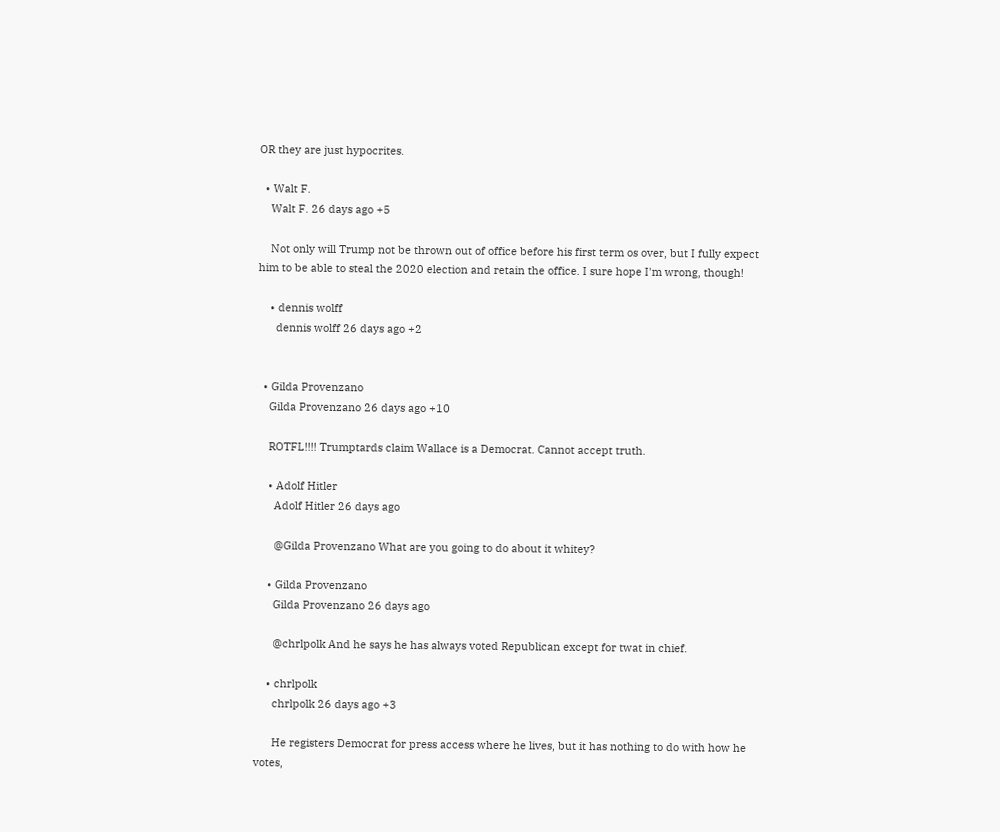OR they are just hypocrites.

  • Walt F.
    Walt F. 26 days ago +5

    Not only will Trump not be thrown out of office before his first term os over, but I fully expect him to be able to steal the 2020 election and retain the office. I sure hope I'm wrong, though!

    • dennis wolff
      dennis wolff 26 days ago +2


  • Gilda Provenzano
    Gilda Provenzano 26 days ago +10

    ROTFL!!!! Trumptards claim Wallace is a Democrat. Cannot accept truth.

    • Adolf Hitler
      Adolf Hitler 26 days ago

      @Gilda Provenzano What are you going to do about it whitey?

    • Gilda Provenzano
      Gilda Provenzano 26 days ago

      @chrlpolk And he says he has always voted Republican except for twat in chief.

    • chrlpolk
      chrlpolk 26 days ago +3

      He registers Democrat for press access where he lives, but it has nothing to do with how he votes,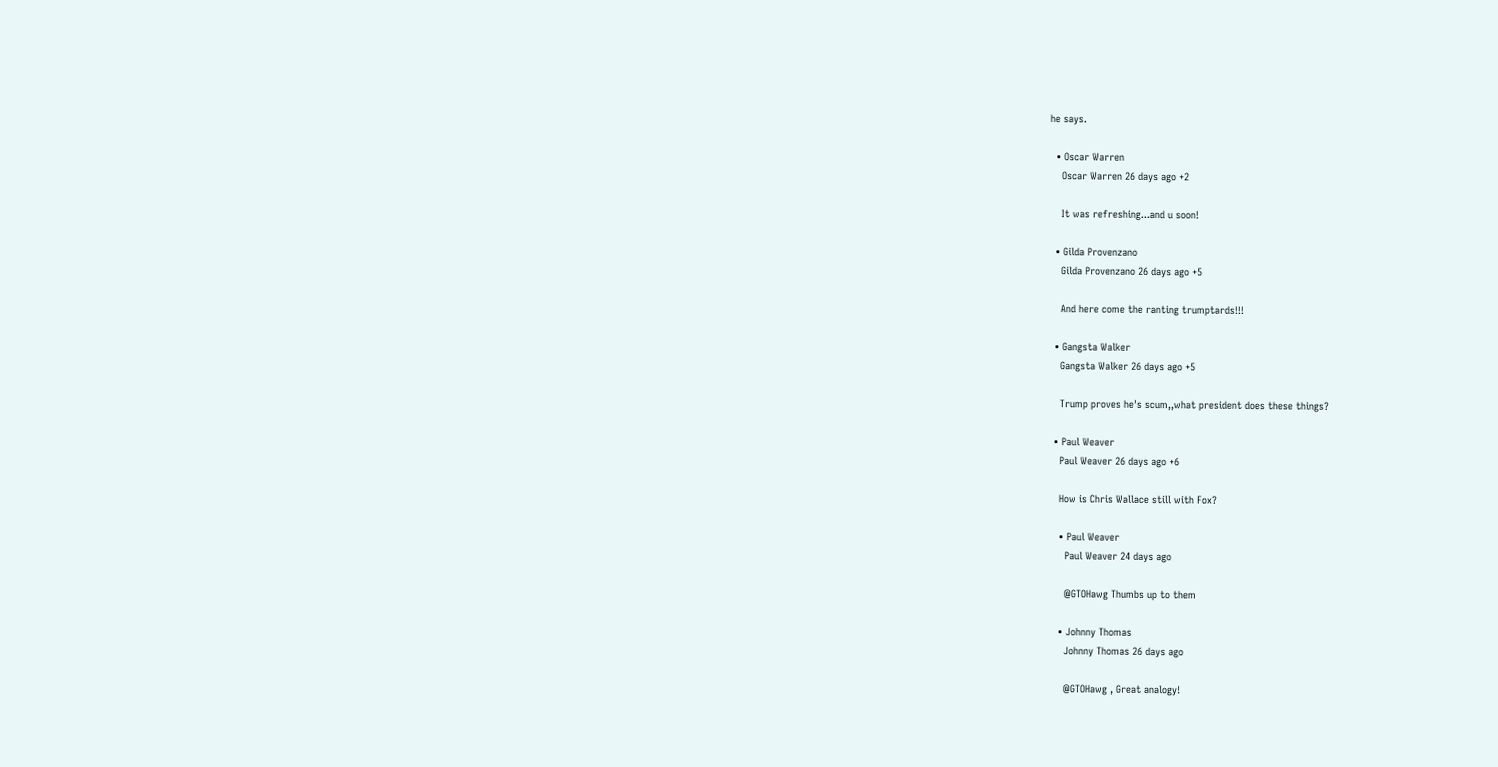he says.

  • Oscar Warren
    Oscar Warren 26 days ago +2

    It was refreshing...and u soon!

  • Gilda Provenzano
    Gilda Provenzano 26 days ago +5

    And here come the ranting trumptards!!!

  • Gangsta Walker
    Gangsta Walker 26 days ago +5

    Trump proves he's scum,,what president does these things?

  • Paul Weaver
    Paul Weaver 26 days ago +6

    How is Chris Wallace still with Fox?

    • Paul Weaver
      Paul Weaver 24 days ago

      @GTOHawg Thumbs up to them

    • Johnny Thomas
      Johnny Thomas 26 days ago

      @GTOHawg , Great analogy!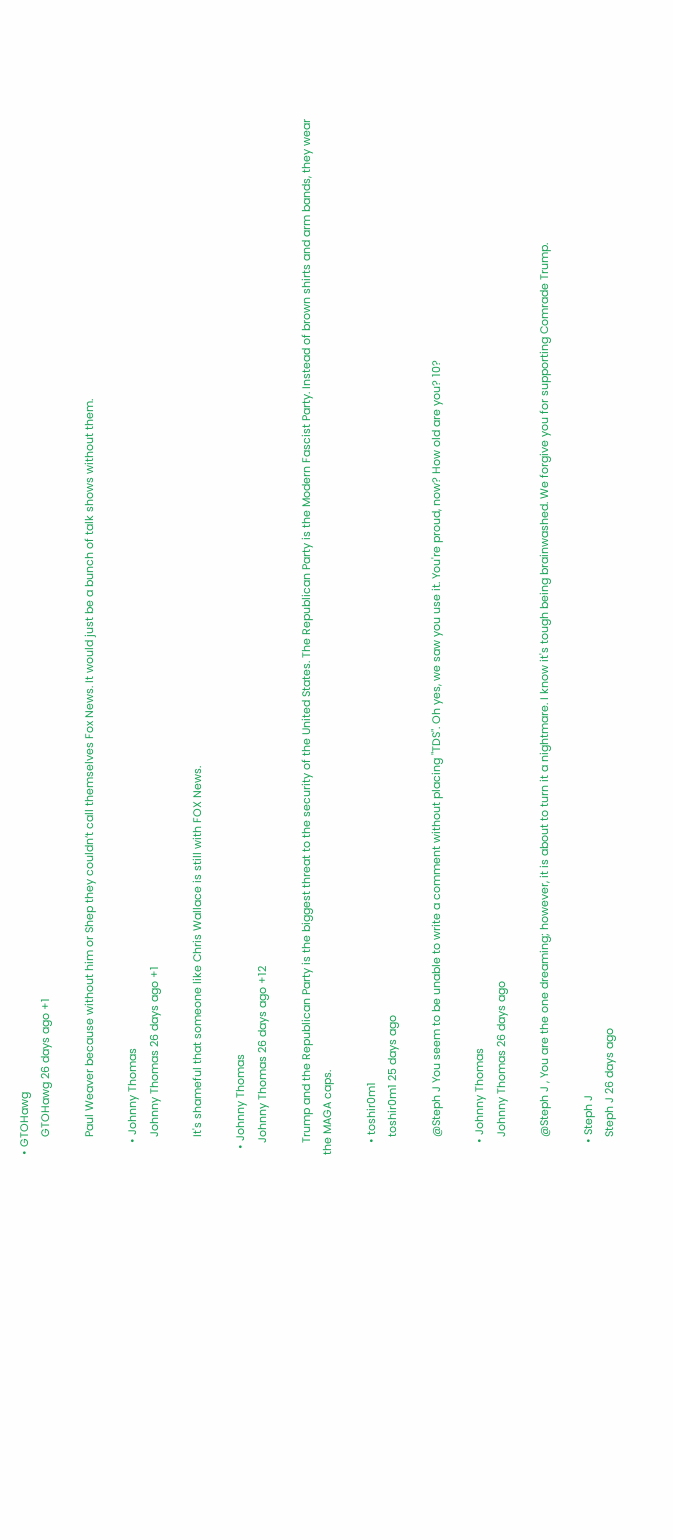• GTOHawg
      GTOHawg 26 days ago +1

      Paul Weaver because without him or Shep they couldn’t call themselves Fox News. It would just be a bunch of talk shows without them.

    • Johnny Thomas
      Johnny Thomas 26 days ago +1

      It's shameful that someone like Chris Wallace is still with FOX News.

  • Johnny Thomas
    Johnny Thomas 26 days ago +12

    Trump and the Republican Party is the biggest threat to the security of the United States. The Republican Party is the Modern Fascist Party. Instead of brown shirts and arm bands, they wear the MAGA caps.

    • toshir0m1
      toshir0m1 25 days ago

      @Steph J You seem to be unable to write a comment without placing "TDS". Oh yes, we saw you use it. You're proud, now? How old are you? 10?

    • Johnny Thomas
      Johnny Thomas 26 days ago

      @Steph J , You are the one dreaming; however, it is about to turn it a nightmare. I know it's tough being brainwashed. We forgive you for supporting Comrade Trump.

    • Steph J
      Steph J 26 days ago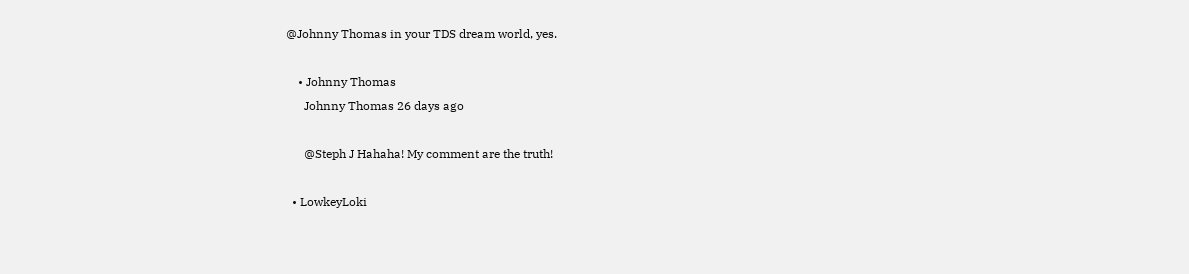@Johnny Thomas in your TDS dream world, yes.

    • Johnny Thomas
      Johnny Thomas 26 days ago

      @Steph J Hahaha! My comment are the truth!

  • LowkeyLoki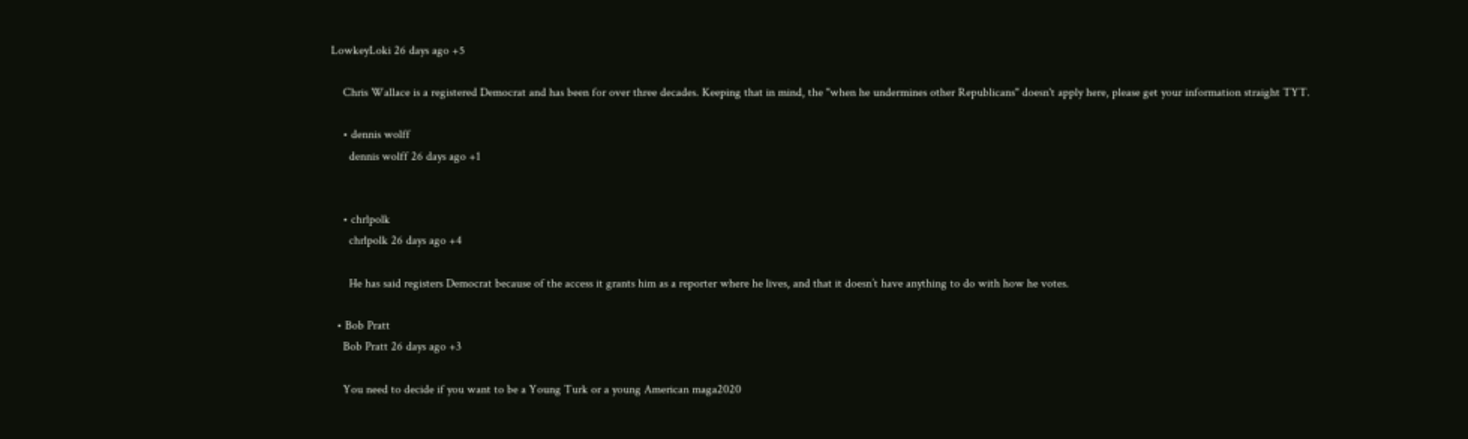LowkeyLoki 26 days ago +5

    Chris Wallace is a registered Democrat and has been for over three decades. Keeping that in mind, the "when he undermines other Republicans" doesn't apply here, please get your information straight TYT.

    • dennis wolff
      dennis wolff 26 days ago +1


    • chrlpolk
      chrlpolk 26 days ago +4

      He has said registers Democrat because of the access it grants him as a reporter where he lives, and that it doesn’t have anything to do with how he votes.

  • Bob Pratt
    Bob Pratt 26 days ago +3

    You need to decide if you want to be a Young Turk or a young American maga2020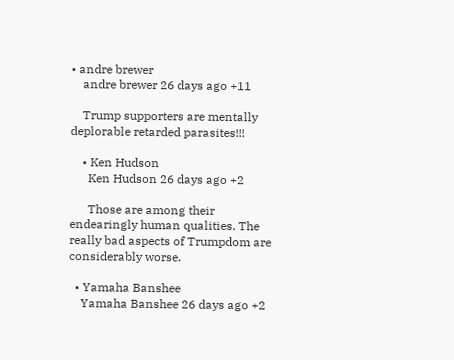• andre brewer
    andre brewer 26 days ago +11

    Trump supporters are mentally deplorable retarded parasites!!!

    • Ken Hudson
      Ken Hudson 26 days ago +2

      Those are among their endearingly human qualities. The really bad aspects of Trumpdom are considerably worse.

  • Yamaha Banshee
    Yamaha Banshee 26 days ago +2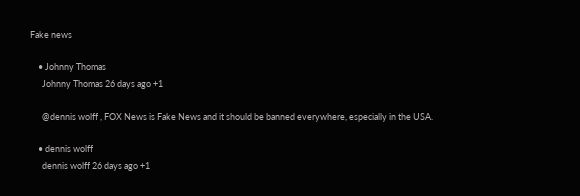Fake news

    • Johnny Thomas
      Johnny Thomas 26 days ago +1

      @dennis wolff , FOX News is Fake News and it should be banned everywhere, especially in the USA.

    • dennis wolff
      dennis wolff 26 days ago +1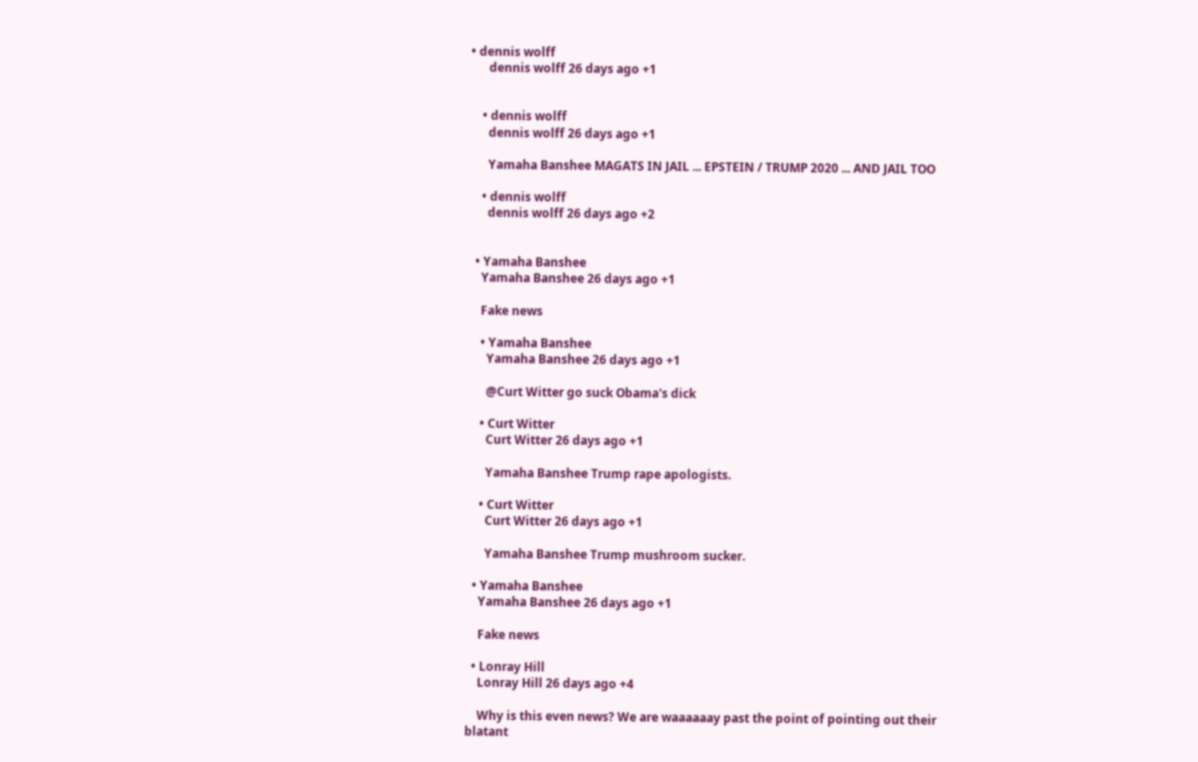• dennis wolff
      dennis wolff 26 days ago +1


    • dennis wolff
      dennis wolff 26 days ago +1

      Yamaha Banshee MAGATS IN JAIL ... EPSTEIN / TRUMP 2020 ... AND JAIL TOO

    • dennis wolff
      dennis wolff 26 days ago +2


  • Yamaha Banshee
    Yamaha Banshee 26 days ago +1

    Fake news

    • Yamaha Banshee
      Yamaha Banshee 26 days ago +1

      @Curt Witter go suck Obama's dick

    • Curt Witter
      Curt Witter 26 days ago +1

      Yamaha Banshee Trump rape apologists.

    • Curt Witter
      Curt Witter 26 days ago +1

      Yamaha Banshee Trump mushroom sucker.

  • Yamaha Banshee
    Yamaha Banshee 26 days ago +1

    Fake news

  • Lonray Hill
    Lonray Hill 26 days ago +4

    Why is this even news? We are waaaaaay past the point of pointing out their blatant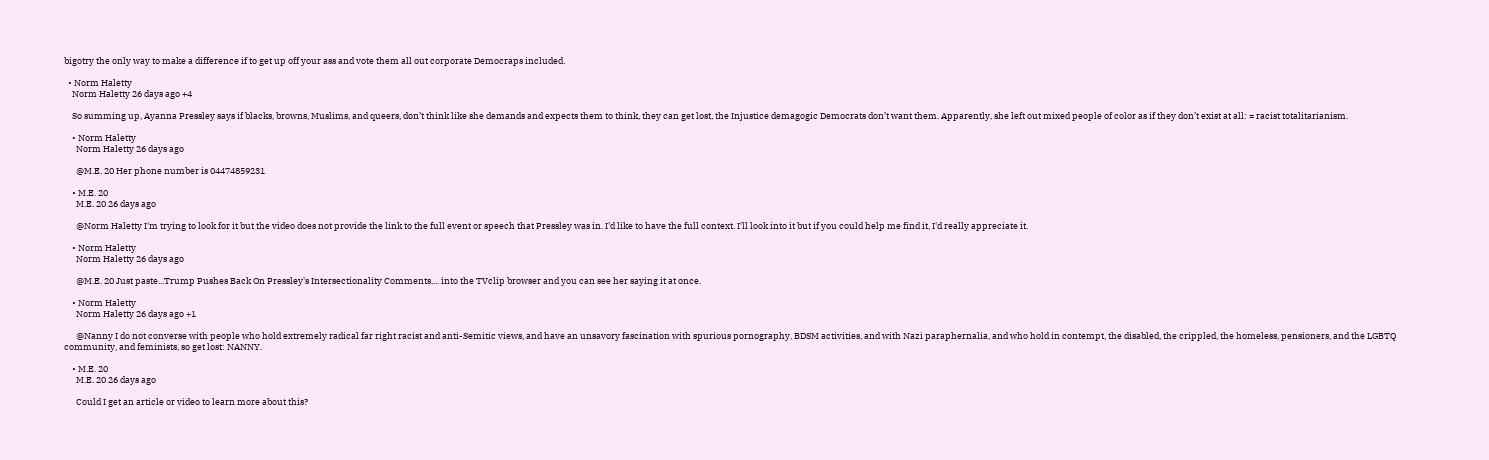bigotry the only way to make a difference if to get up off your ass and vote them all out corporate Democraps included.

  • Norm Haletty
    Norm Haletty 26 days ago +4

    So summing up, Ayanna Pressley says if blacks, browns, Muslims, and queers, don’t think like she demands and expects them to think, they can get lost, the Injustice demagogic Democrats don’t want them. Apparently, she left out mixed people of color as if they don’t exist at all: = racist totalitarianism.

    • Norm Haletty
      Norm Haletty 26 days ago

      @M.E. 20 Her phone number is 04474859231

    • M.E. 20
      M.E. 20 26 days ago

      @Norm Haletty I'm trying to look for it but the video does not provide the link to the full event or speech that Pressley was in. I'd like to have the full context. I'll look into it but if you could help me find it, I'd really appreciate it.

    • Norm Haletty
      Norm Haletty 26 days ago

      @M.E. 20 Just paste...Trump Pushes Back On Pressley's Intersectionality Comments.... into the TVclip browser and you can see her saying it at once.

    • Norm Haletty
      Norm Haletty 26 days ago +1

      @Nanny I do not converse with people who hold extremely radical far right racist and anti-Semitic views, and have an unsavory fascination with spurious pornography, BDSM activities, and with Nazi paraphernalia, and who hold in contempt, the disabled, the crippled, the homeless, pensioners, and the LGBTQ community, and feminists, so get lost: NANNY.

    • M.E. 20
      M.E. 20 26 days ago

      Could I get an article or video to learn more about this?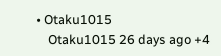• Otaku1015
    Otaku1015 26 days ago +4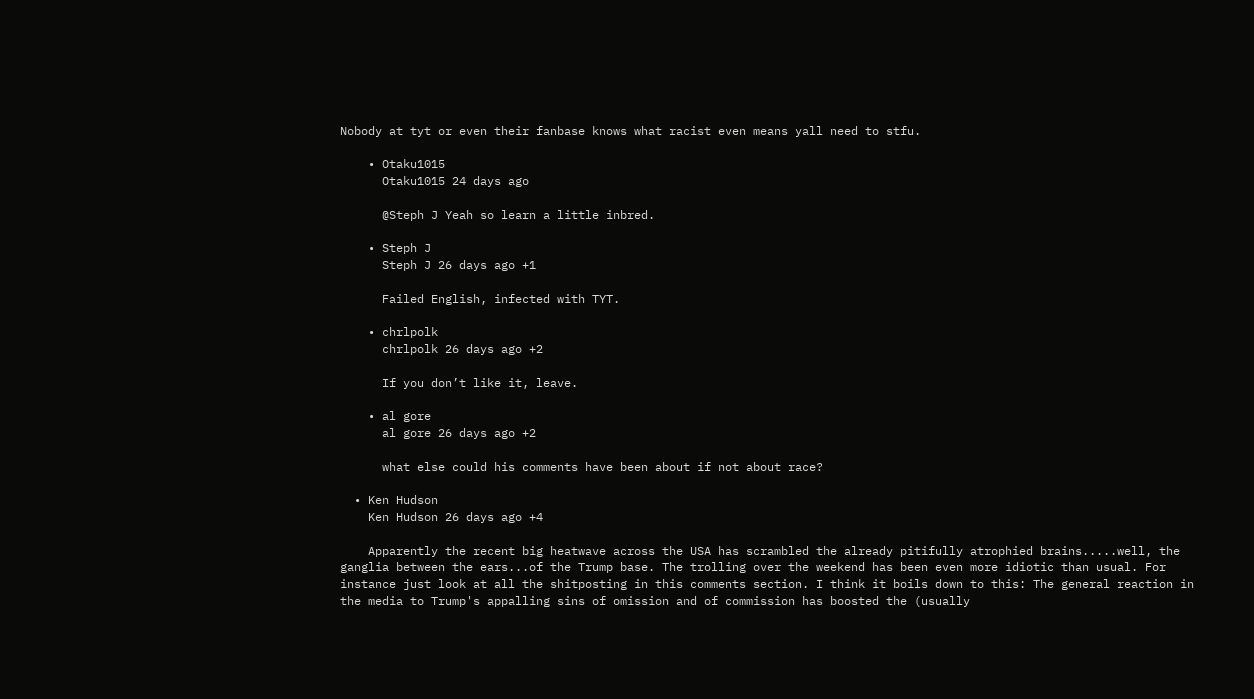Nobody at tyt or even their fanbase knows what racist even means yall need to stfu.

    • Otaku1015
      Otaku1015 24 days ago

      @Steph J Yeah so learn a little inbred.

    • Steph J
      Steph J 26 days ago +1

      Failed English, infected with TYT.

    • chrlpolk
      chrlpolk 26 days ago +2

      If you don’t like it, leave.

    • al gore
      al gore 26 days ago +2

      what else could his comments have been about if not about race?

  • Ken Hudson
    Ken Hudson 26 days ago +4

    Apparently the recent big heatwave across the USA has scrambled the already pitifully atrophied brains.....well, the ganglia between the ears...of the Trump base. The trolling over the weekend has been even more idiotic than usual. For instance just look at all the shitposting in this comments section. I think it boils down to this: The general reaction in the media to Trump's appalling sins of omission and of commission has boosted the (usually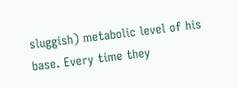sluggish) metabolic level of his base. Every time they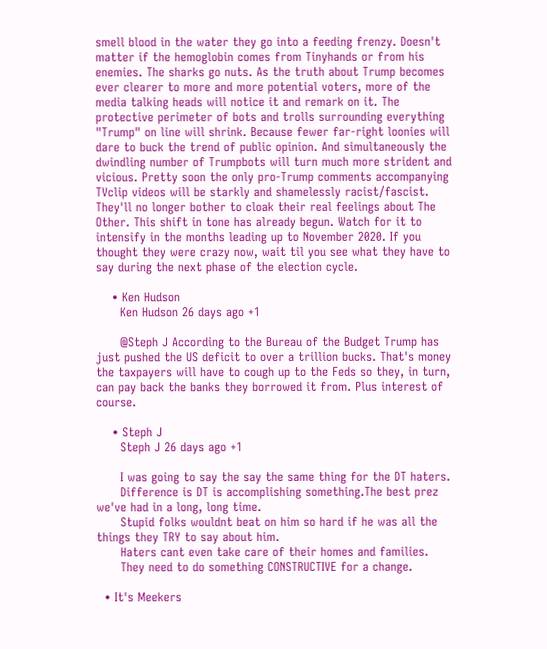smell blood in the water they go into a feeding frenzy. Doesn't matter if the hemoglobin comes from Tinyhands or from his enemies. The sharks go nuts. As the truth about Trump becomes ever clearer to more and more potential voters, more of the media talking heads will notice it and remark on it. The protective perimeter of bots and trolls surrounding everything "Trump" on line will shrink. Because fewer far-right loonies will dare to buck the trend of public opinion. And simultaneously the dwindling number of Trumpbots will turn much more strident and vicious. Pretty soon the only pro-Trump comments accompanying TVclip videos will be starkly and shamelessly racist/fascist. They'll no longer bother to cloak their real feelings about The Other. This shift in tone has already begun. Watch for it to intensify in the months leading up to November 2020. If you thought they were crazy now, wait til you see what they have to say during the next phase of the election cycle.

    • Ken Hudson
      Ken Hudson 26 days ago +1

      @Steph J According to the Bureau of the Budget Trump has just pushed the US deficit to over a trillion bucks. That's money the taxpayers will have to cough up to the Feds so they, in turn, can pay back the banks they borrowed it from. Plus interest of course.

    • Steph J
      Steph J 26 days ago +1

      I was going to say the say the same thing for the DT haters.
      Difference is DT is accomplishing something.The best prez we've had in a long, long time.
      Stupid folks wouldnt beat on him so hard if he was all the things they TRY to say about him.
      Haters cant even take care of their homes and families.
      They need to do something CONSTRUCTIVE for a change.

  • It's Meekers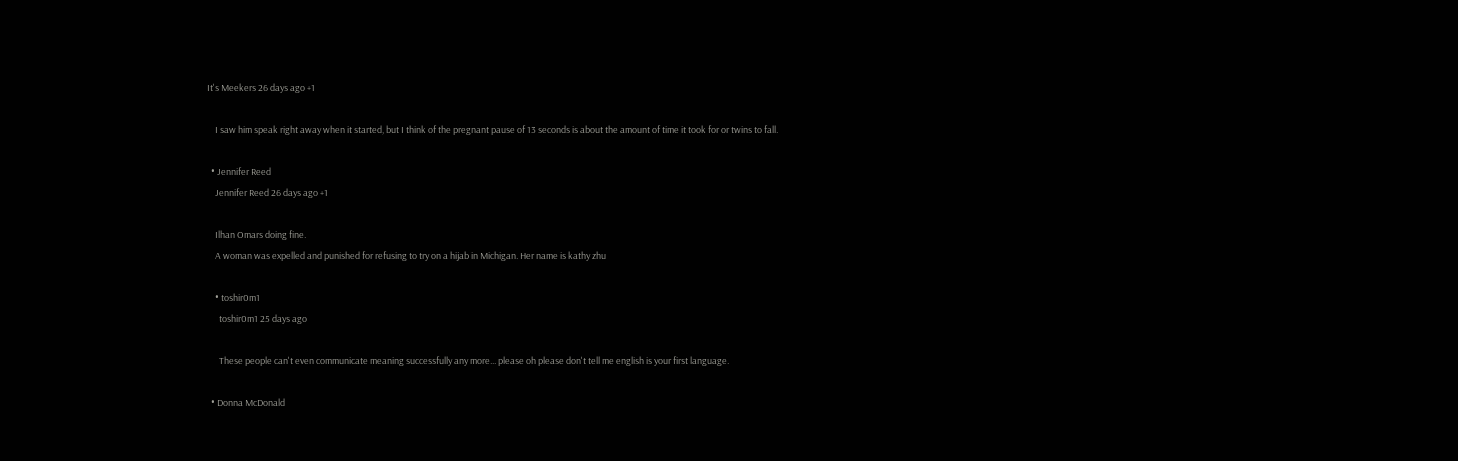It's Meekers 26 days ago +1

    I saw him speak right away when it started, but I think of the pregnant pause of 13 seconds is about the amount of time it took for or twins to fall.

  • Jennifer Reed
    Jennifer Reed 26 days ago +1

    Ilhan Omars doing fine.
    A woman was expelled and punished for refusing to try on a hijab in Michigan. Her name is kathy zhu

    • toshir0m1
      toshir0m1 25 days ago

      These people can't even communicate meaning successfully any more... please oh please don't tell me english is your first language.

  • Donna McDonald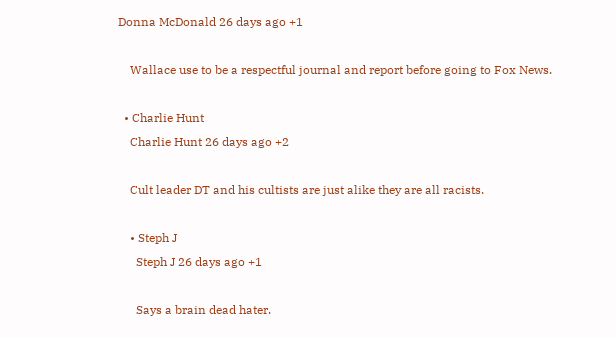Donna McDonald 26 days ago +1

    Wallace use to be a respectful journal and report before going to Fox News.

  • Charlie Hunt
    Charlie Hunt 26 days ago +2

    Cult leader DT and his cultists are just alike they are all racists.

    • Steph J
      Steph J 26 days ago +1

      Says a brain dead hater.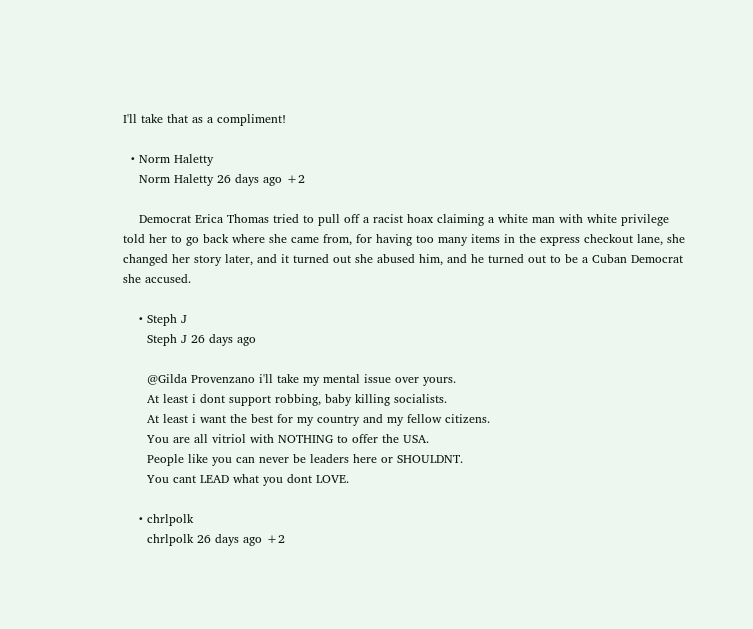I'll take that as a compliment!

  • Norm Haletty
    Norm Haletty 26 days ago +2

    Democrat Erica Thomas tried to pull off a racist hoax claiming a white man with white privilege told her to go back where she came from, for having too many items in the express checkout lane, she changed her story later, and it turned out she abused him, and he turned out to be a Cuban Democrat she accused.

    • Steph J
      Steph J 26 days ago

      @Gilda Provenzano i'll take my mental issue over yours.
      At least i dont support robbing, baby killing socialists.
      At least i want the best for my country and my fellow citizens.
      You are all vitriol with NOTHING to offer the USA.
      People like you can never be leaders here or SHOULDNT.
      You cant LEAD what you dont LOVE.

    • chrlpolk
      chrlpolk 26 days ago +2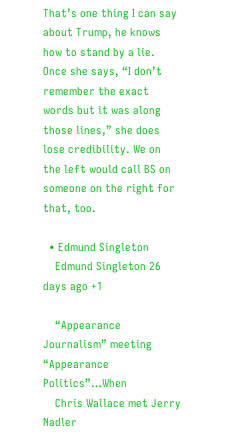That’s one thing I can say about Trump, he knows how to stand by a lie. Once she says, “I don’t remember the exact words but it was along those lines,” she does lose credibility. We on the left would call BS on someone on the right for that, too.

  • Edmund Singleton
    Edmund Singleton 26 days ago +1

    “Appearance Journalism” meeting “Appearance Politics”…When
    Chris Wallace met Jerry Nadler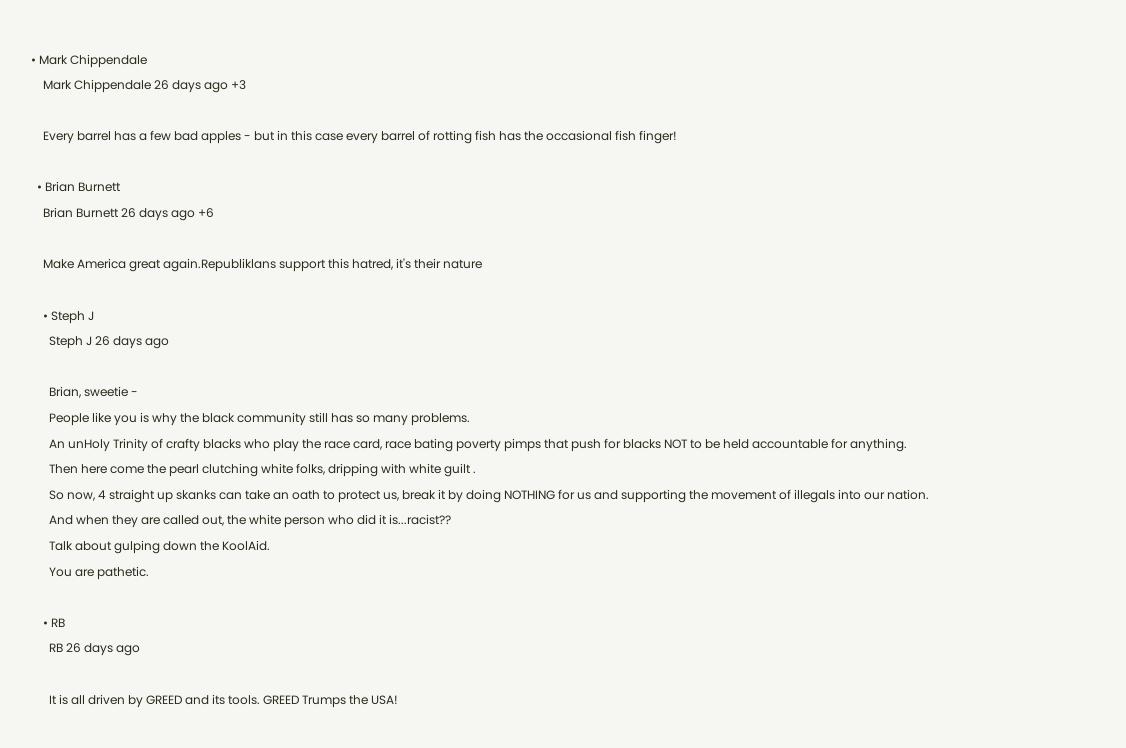• Mark Chippendale
    Mark Chippendale 26 days ago +3

    Every barrel has a few bad apples - but in this case every barrel of rotting fish has the occasional fish finger!

  • Brian Burnett
    Brian Burnett 26 days ago +6

    Make America great again.Republiklans support this hatred, it's their nature

    • Steph J
      Steph J 26 days ago

      Brian, sweetie -
      People like you is why the black community still has so many problems.
      An unHoly Trinity of crafty blacks who play the race card, race bating poverty pimps that push for blacks NOT to be held accountable for anything.
      Then here come the pearl clutching white folks, dripping with white guilt .
      So now, 4 straight up skanks can take an oath to protect us, break it by doing NOTHING for us and supporting the movement of illegals into our nation.
      And when they are called out, the white person who did it is...racist??
      Talk about gulping down the KoolAid.
      You are pathetic.

    • RB
      RB 26 days ago

      It is all driven by GREED and its tools. GREED Trumps the USA!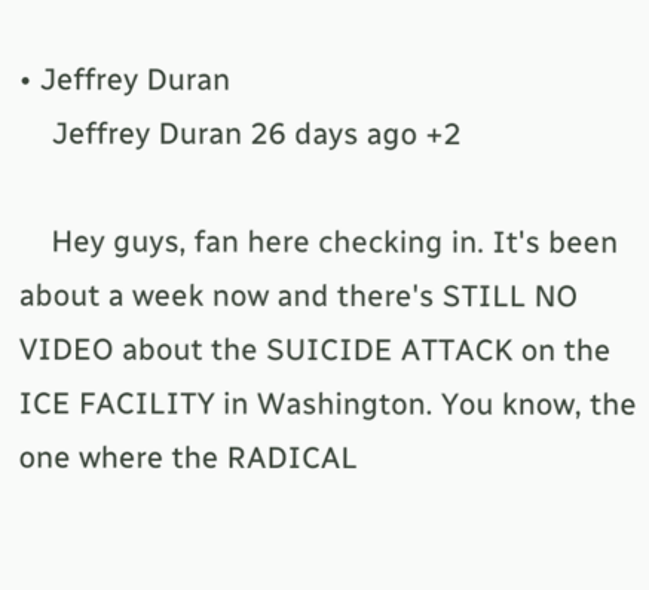• Jeffrey Duran
    Jeffrey Duran 26 days ago +2

    Hey guys, fan here checking in. It's been about a week now and there's STILL NO VIDEO about the SUICIDE ATTACK on the ICE FACILITY in Washington. You know, the one where the RADICAL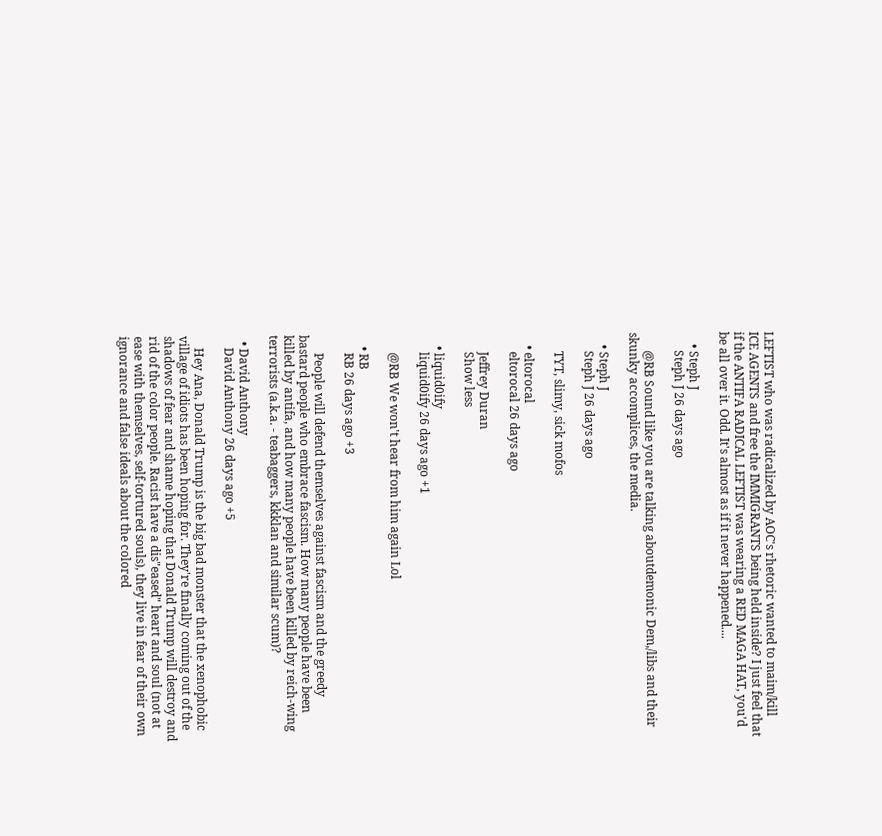LEFTIST who was radicalized by AOC's rhetoric wanted to maim/kill ICE AGENTS and free the IMMIGRANTS being held inside? I just feel that if the ANTIFA RADICAL LEFTIST was wearing a RED MAGA HAT, you'd be all over it. Odd. It's almost as if it never happened....

    • Steph J
      Steph J 26 days ago

      @RB Sound like you are talking aboutdemonic Dem,/libs and their skunky accomplices, the media.

    • Steph J
      Steph J 26 days ago

      TYT, slimy, sick mofos

    • eltorocal
      eltorocal 26 days ago

      Jeffrey Duran
      Show less

    • liquid0ify
      liquid0ify 26 days ago +1

      @RB We won't hear from him again Lol

    • RB
      RB 26 days ago +3

      People will defend themselves against fascism and the greedy bastard people who embrace fascism. How many people have been killed by antifa, and how many people have been killed by reich-wing terrorists (a.k.a. - teabaggers, kkklan and similar scum)?

  • David Anthony
    David Anthony 26 days ago +5

    Hey Ana, Donald Trump is the big bad monster that the xenophobic village of idiots has been hoping for. They're finally coming out of the shadows of fear and shame hoping that Donald Trump will destroy and rid of the color people. Racist have a dis"eased" heart and soul (not at ease with themselves, self-tortured souls), they live in fear of their own ignorance and false ideals about the colored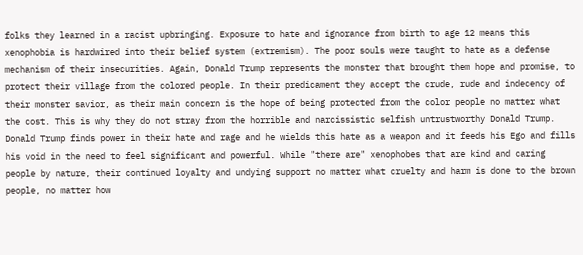folks they learned in a racist upbringing. Exposure to hate and ignorance from birth to age 12 means this xenophobia is hardwired into their belief system (extremism). The poor souls were taught to hate as a defense mechanism of their insecurities. Again, Donald Trump represents the monster that brought them hope and promise, to protect their village from the colored people. In their predicament they accept the crude, rude and indecency of their monster savior, as their main concern is the hope of being protected from the color people no matter what the cost. This is why they do not stray from the horrible and narcissistic selfish untrustworthy Donald Trump. Donald Trump finds power in their hate and rage and he wields this hate as a weapon and it feeds his Ego and fills his void in the need to feel significant and powerful. While "there are" xenophobes that are kind and caring people by nature, their continued loyalty and undying support no matter what cruelty and harm is done to the brown people, no matter how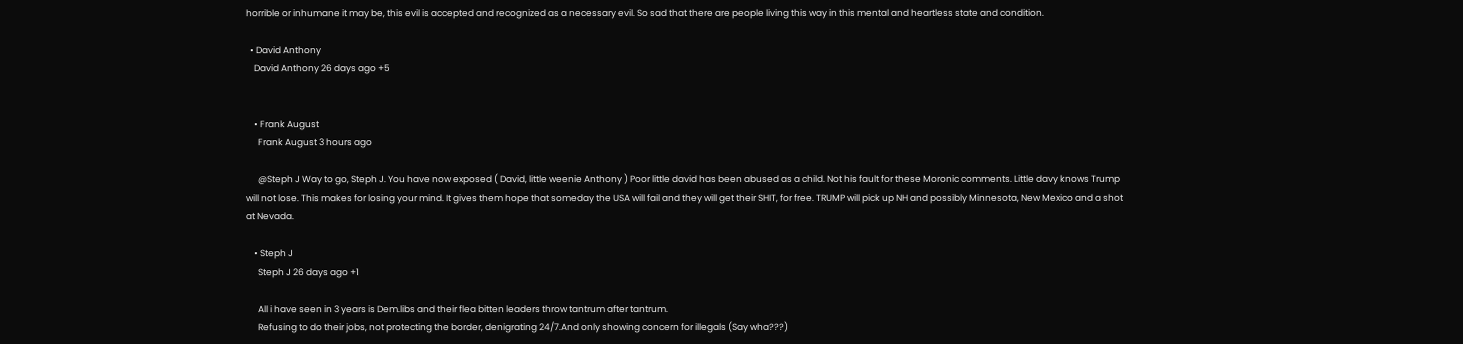horrible or inhumane it may be, this evil is accepted and recognized as a necessary evil. So sad that there are people living this way in this mental and heartless state and condition.

  • David Anthony
    David Anthony 26 days ago +5


    • Frank August
      Frank August 3 hours ago

      @Steph J Way to go, Steph J. You have now exposed ( David, little weenie Anthony ) Poor little david has been abused as a child. Not his fault for these Moronic comments. Little davy knows Trump will not lose. This makes for losing your mind. It gives them hope that someday the USA will fail and they will get their SHIT, for free. TRUMP will pick up NH and possibly Minnesota, New Mexico and a shot at Nevada.

    • Steph J
      Steph J 26 days ago +1

      All i have seen in 3 years is Dem.libs and their flea bitten leaders throw tantrum after tantrum.
      Refusing to do their jobs, not protecting the border, denigrating 24/7.And only showing concern for illegals (Say wha???)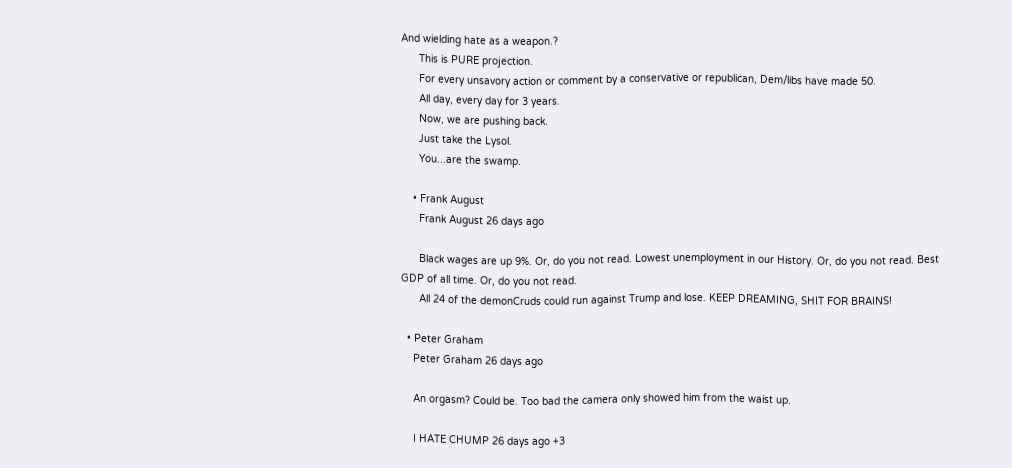And wielding hate as a weapon.?
      This is PURE projection.
      For every unsavory action or comment by a conservative or republican, Dem/libs have made 50.
      All day, every day for 3 years.
      Now, we are pushing back.
      Just take the Lysol.
      You...are the swamp.

    • Frank August
      Frank August 26 days ago

      Black wages are up 9%. Or, do you not read. Lowest unemployment in our History. Or, do you not read. Best GDP of all time. Or, do you not read.
      All 24 of the demonCruds could run against Trump and lose. KEEP DREAMING, SHIT FOR BRAINS!

  • Peter Graham
    Peter Graham 26 days ago

    An orgasm? Could be. Too bad the camera only showed him from the waist up.

    I HATE CHUMP 26 days ago +3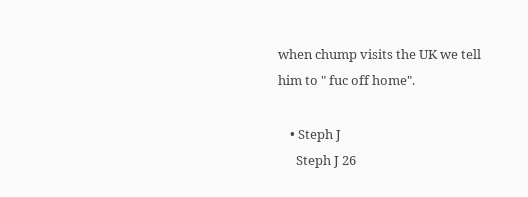when chump visits the UK we tell him to " fuc off home".

    • Steph J
      Steph J 26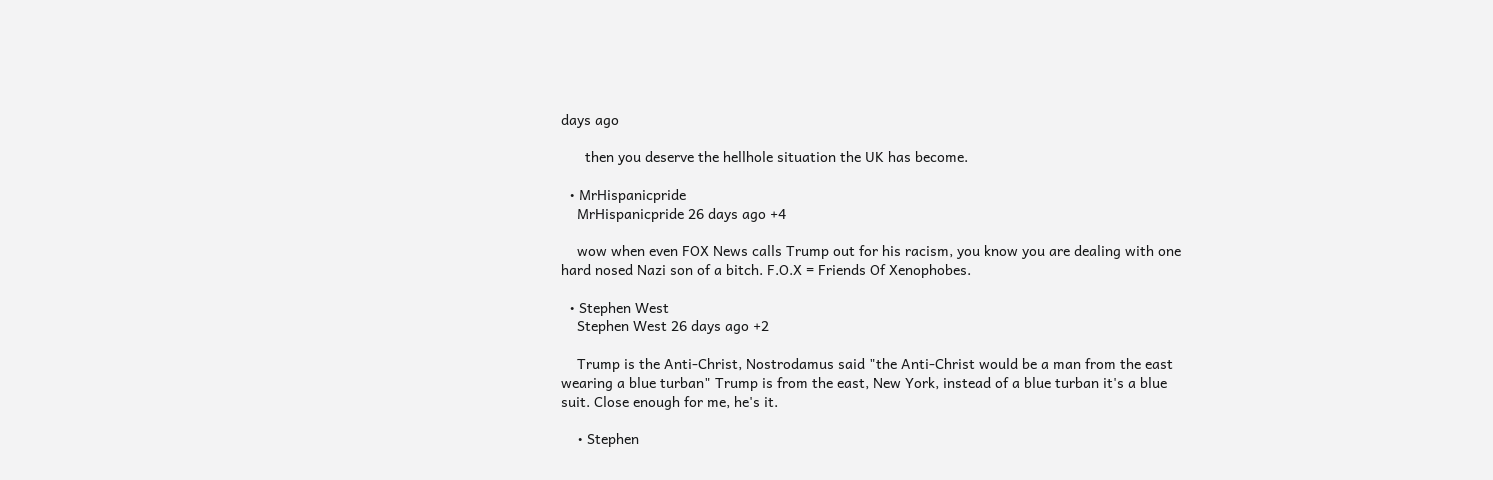days ago

      then you deserve the hellhole situation the UK has become.

  • MrHispanicpride
    MrHispanicpride 26 days ago +4

    wow when even FOX News calls Trump out for his racism, you know you are dealing with one hard nosed Nazi son of a bitch. F.O.X = Friends Of Xenophobes.

  • Stephen West
    Stephen West 26 days ago +2

    Trump is the Anti-Christ, Nostrodamus said "the Anti-Christ would be a man from the east wearing a blue turban" Trump is from the east, New York, instead of a blue turban it's a blue suit. Close enough for me, he's it.

    • Stephen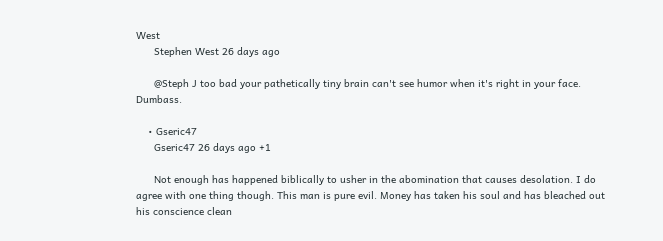West
      Stephen West 26 days ago

      @Steph J too bad your pathetically tiny brain can't see humor when it's right in your face. Dumbass.

    • Gseric47
      Gseric47 26 days ago +1

      Not enough has happened biblically to usher in the abomination that causes desolation. I do agree with one thing though. This man is pure evil. Money has taken his soul and has bleached out his conscience clean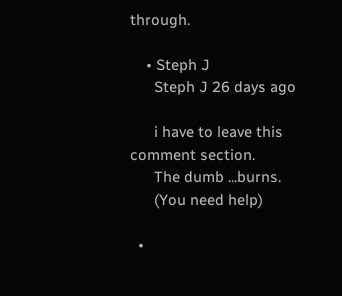through.

    • Steph J
      Steph J 26 days ago

      i have to leave this comment section.
      The dumb ...burns.
      (You need help)

  •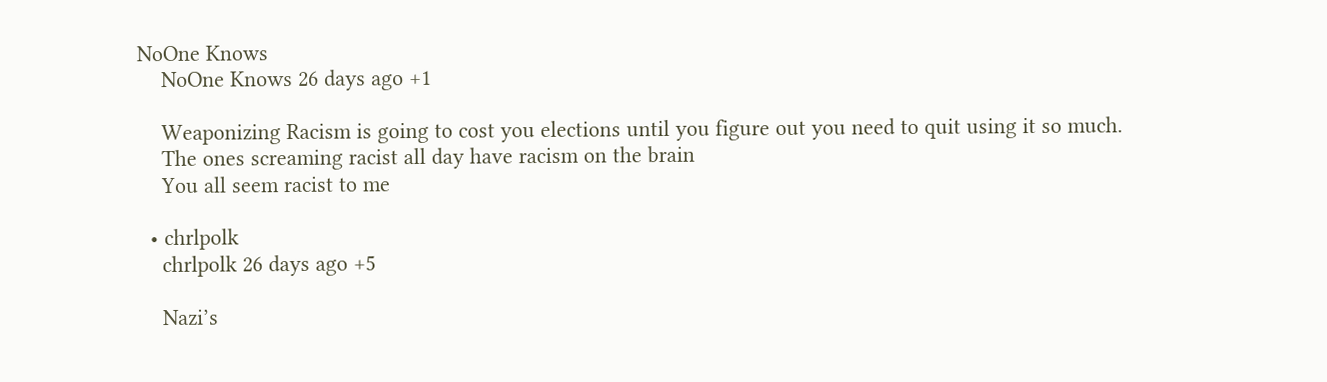NoOne Knows
    NoOne Knows 26 days ago +1

    Weaponizing Racism is going to cost you elections until you figure out you need to quit using it so much.
    The ones screaming racist all day have racism on the brain
    You all seem racist to me

  • chrlpolk
    chrlpolk 26 days ago +5

    Nazi’s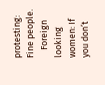protesting: Fine people.
    Foreign looking women: If you don’t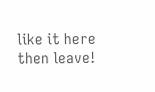like it here then leave!